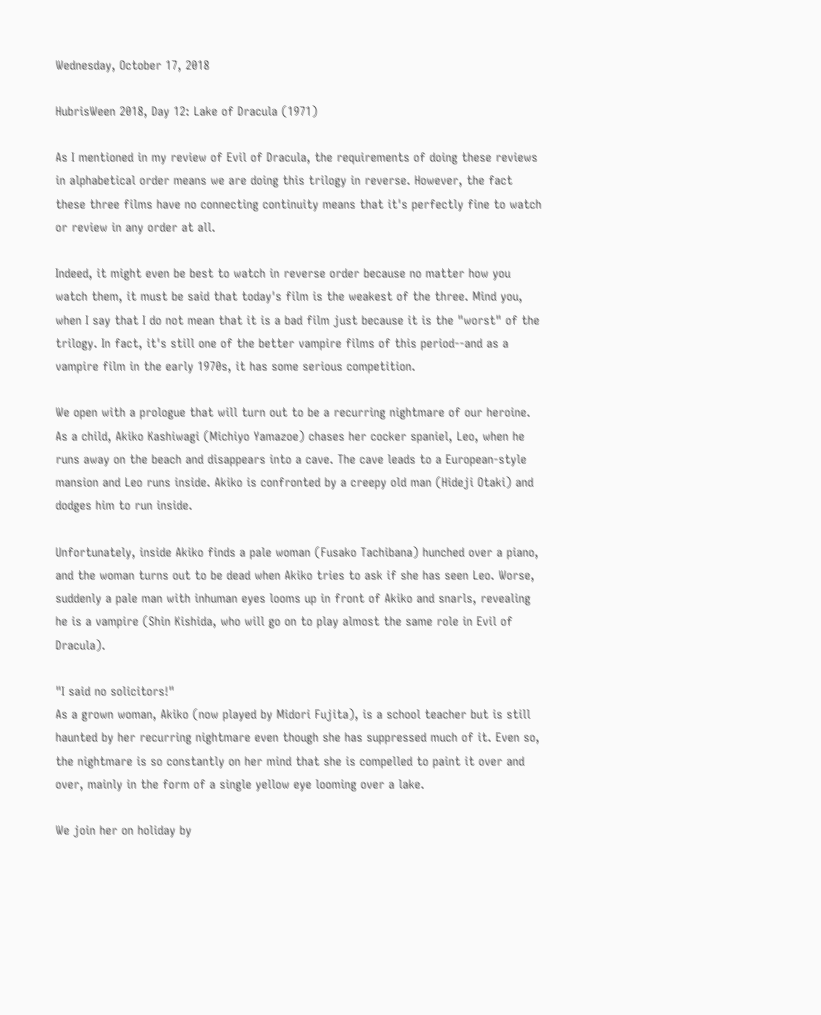Wednesday, October 17, 2018

HubrisWeen 2018, Day 12: Lake of Dracula (1971)

As I mentioned in my review of Evil of Dracula, the requirements of doing these reviews in alphabetical order means we are doing this trilogy in reverse. However, the fact these three films have no connecting continuity means that it's perfectly fine to watch or review in any order at all.

Indeed, it might even be best to watch in reverse order because no matter how you watch them, it must be said that today's film is the weakest of the three. Mind you, when I say that I do not mean that it is a bad film just because it is the "worst" of the trilogy. In fact, it's still one of the better vampire films of this period--and as a vampire film in the early 1970s, it has some serious competition.

We open with a prologue that will turn out to be a recurring nightmare of our heroine. As a child, Akiko Kashiwagi (Michiyo Yamazoe) chases her cocker spaniel, Leo, when he runs away on the beach and disappears into a cave. The cave leads to a European-style mansion and Leo runs inside. Akiko is confronted by a creepy old man (Hideji Otaki) and dodges him to run inside.

Unfortunately, inside Akiko finds a pale woman (Fusako Tachibana) hunched over a piano, and the woman turns out to be dead when Akiko tries to ask if she has seen Leo. Worse, suddenly a pale man with inhuman eyes looms up in front of Akiko and snarls, revealing he is a vampire (Shin Kishida, who will go on to play almost the same role in Evil of Dracula).

"I said no solicitors!"
As a grown woman, Akiko (now played by Midori Fujita), is a school teacher but is still haunted by her recurring nightmare even though she has suppressed much of it. Even so, the nightmare is so constantly on her mind that she is compelled to paint it over and over, mainly in the form of a single yellow eye looming over a lake.

We join her on holiday by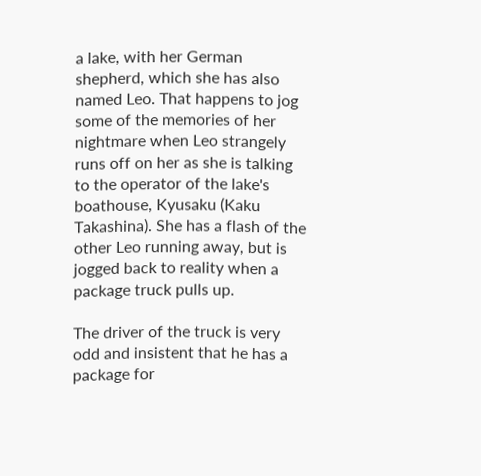a lake, with her German shepherd, which she has also named Leo. That happens to jog some of the memories of her nightmare when Leo strangely runs off on her as she is talking to the operator of the lake's boathouse, Kyusaku (Kaku Takashina). She has a flash of the other Leo running away, but is jogged back to reality when a package truck pulls up.

The driver of the truck is very odd and insistent that he has a package for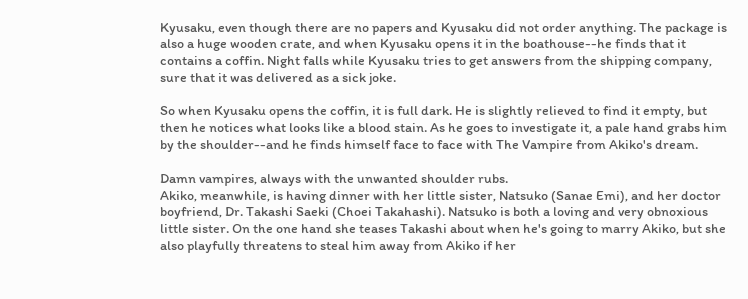Kyusaku, even though there are no papers and Kyusaku did not order anything. The package is also a huge wooden crate, and when Kyusaku opens it in the boathouse--he finds that it contains a coffin. Night falls while Kyusaku tries to get answers from the shipping company, sure that it was delivered as a sick joke.

So when Kyusaku opens the coffin, it is full dark. He is slightly relieved to find it empty, but then he notices what looks like a blood stain. As he goes to investigate it, a pale hand grabs him by the shoulder--and he finds himself face to face with The Vampire from Akiko's dream.

Damn vampires, always with the unwanted shoulder rubs.
Akiko, meanwhile, is having dinner with her little sister, Natsuko (Sanae Emi), and her doctor boyfriend, Dr. Takashi Saeki (Choei Takahashi). Natsuko is both a loving and very obnoxious little sister. On the one hand she teases Takashi about when he's going to marry Akiko, but she also playfully threatens to steal him away from Akiko if her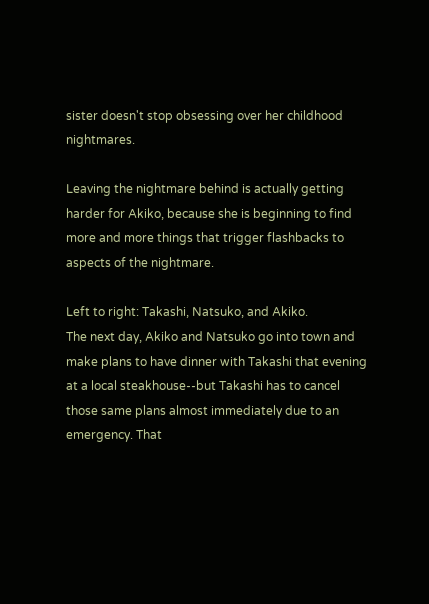sister doesn't stop obsessing over her childhood nightmares.

Leaving the nightmare behind is actually getting harder for Akiko, because she is beginning to find more and more things that trigger flashbacks to aspects of the nightmare.

Left to right: Takashi, Natsuko, and Akiko.
The next day, Akiko and Natsuko go into town and make plans to have dinner with Takashi that evening at a local steakhouse--but Takashi has to cancel those same plans almost immediately due to an emergency. That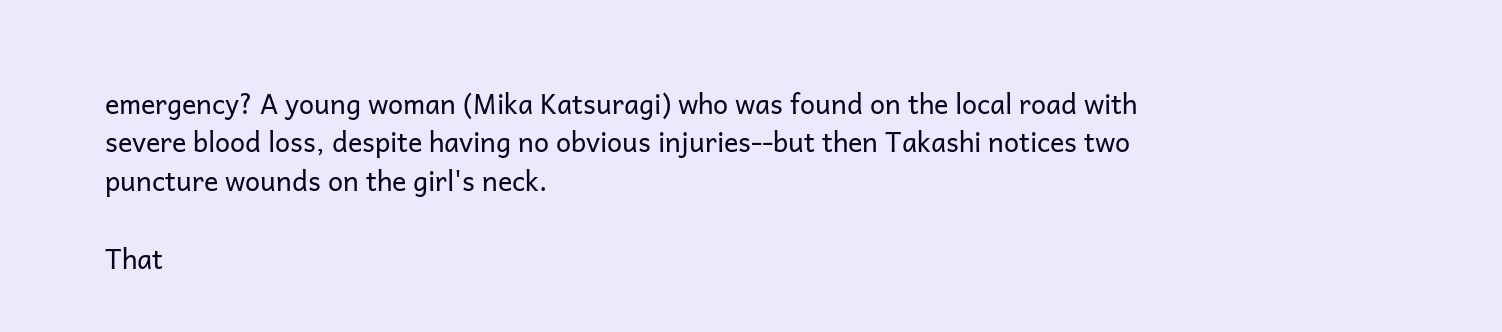emergency? A young woman (Mika Katsuragi) who was found on the local road with severe blood loss, despite having no obvious injuries--but then Takashi notices two puncture wounds on the girl's neck.

That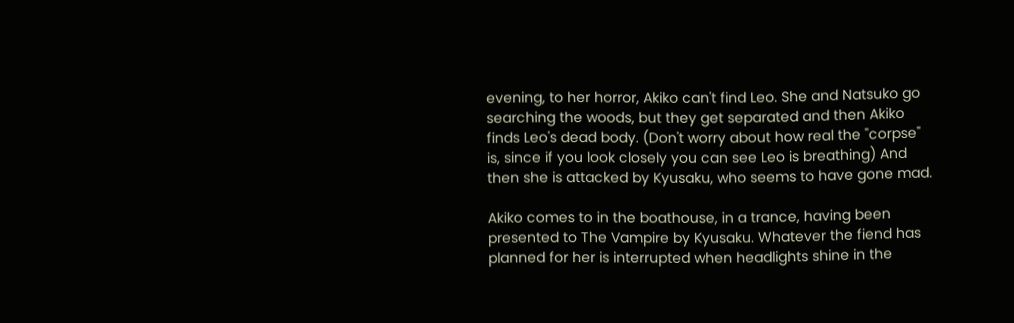evening, to her horror, Akiko can't find Leo. She and Natsuko go searching the woods, but they get separated and then Akiko finds Leo's dead body. (Don't worry about how real the "corpse" is, since if you look closely you can see Leo is breathing) And then she is attacked by Kyusaku, who seems to have gone mad.

Akiko comes to in the boathouse, in a trance, having been presented to The Vampire by Kyusaku. Whatever the fiend has planned for her is interrupted when headlights shine in the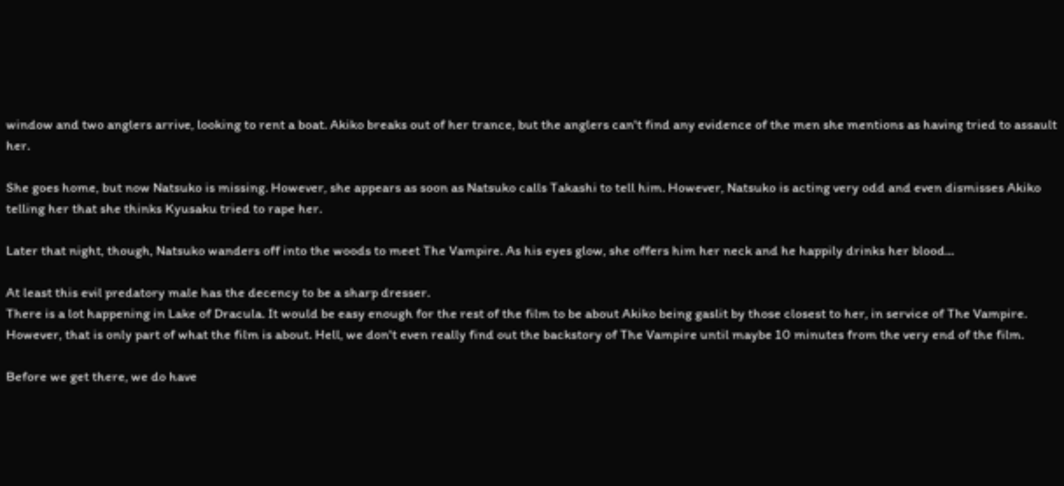window and two anglers arrive, looking to rent a boat. Akiko breaks out of her trance, but the anglers can't find any evidence of the men she mentions as having tried to assault her.

She goes home, but now Natsuko is missing. However, she appears as soon as Natsuko calls Takashi to tell him. However, Natsuko is acting very odd and even dismisses Akiko telling her that she thinks Kyusaku tried to rape her.

Later that night, though, Natsuko wanders off into the woods to meet The Vampire. As his eyes glow, she offers him her neck and he happily drinks her blood...

At least this evil predatory male has the decency to be a sharp dresser.
There is a lot happening in Lake of Dracula. It would be easy enough for the rest of the film to be about Akiko being gaslit by those closest to her, in service of The Vampire. However, that is only part of what the film is about. Hell, we don't even really find out the backstory of The Vampire until maybe 10 minutes from the very end of the film.

Before we get there, we do have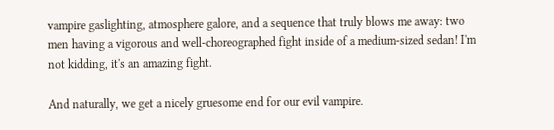vampire gaslighting, atmosphere galore, and a sequence that truly blows me away: two men having a vigorous and well-choreographed fight inside of a medium-sized sedan! I'm not kidding, it's an amazing fight.

And naturally, we get a nicely gruesome end for our evil vampire.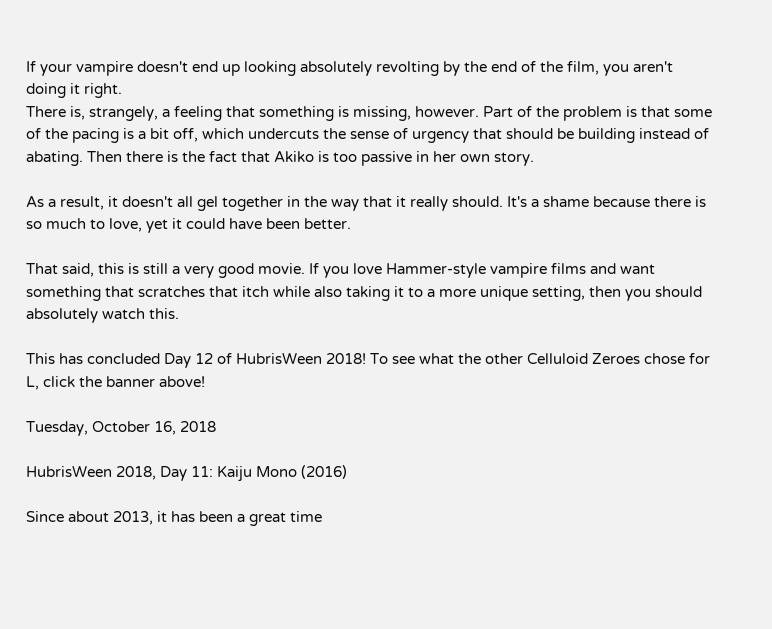If your vampire doesn't end up looking absolutely revolting by the end of the film, you aren't doing it right.
There is, strangely, a feeling that something is missing, however. Part of the problem is that some of the pacing is a bit off, which undercuts the sense of urgency that should be building instead of abating. Then there is the fact that Akiko is too passive in her own story.

As a result, it doesn't all gel together in the way that it really should. It's a shame because there is so much to love, yet it could have been better.

That said, this is still a very good movie. If you love Hammer-style vampire films and want something that scratches that itch while also taking it to a more unique setting, then you should absolutely watch this.

This has concluded Day 12 of HubrisWeen 2018! To see what the other Celluloid Zeroes chose for L, click the banner above!

Tuesday, October 16, 2018

HubrisWeen 2018, Day 11: Kaiju Mono (2016)

Since about 2013, it has been a great time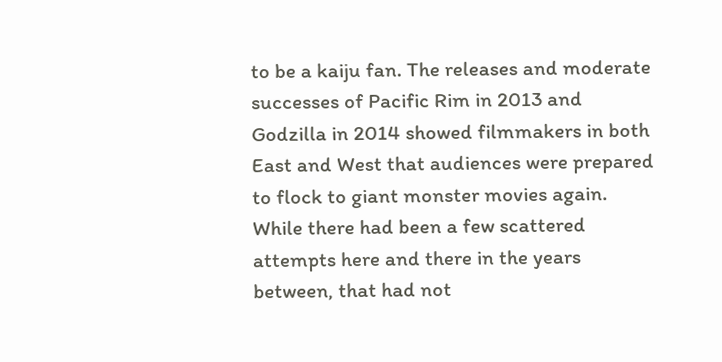to be a kaiju fan. The releases and moderate successes of Pacific Rim in 2013 and Godzilla in 2014 showed filmmakers in both East and West that audiences were prepared to flock to giant monster movies again. While there had been a few scattered attempts here and there in the years between, that had not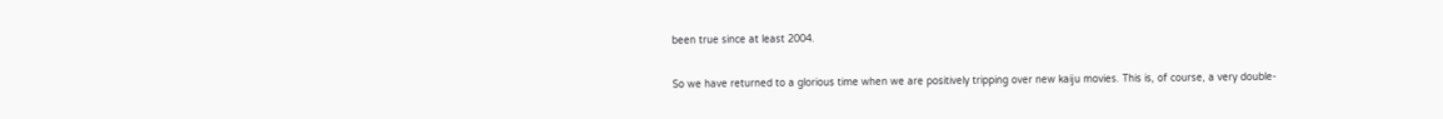been true since at least 2004.

So we have returned to a glorious time when we are positively tripping over new kaiju movies. This is, of course, a very double-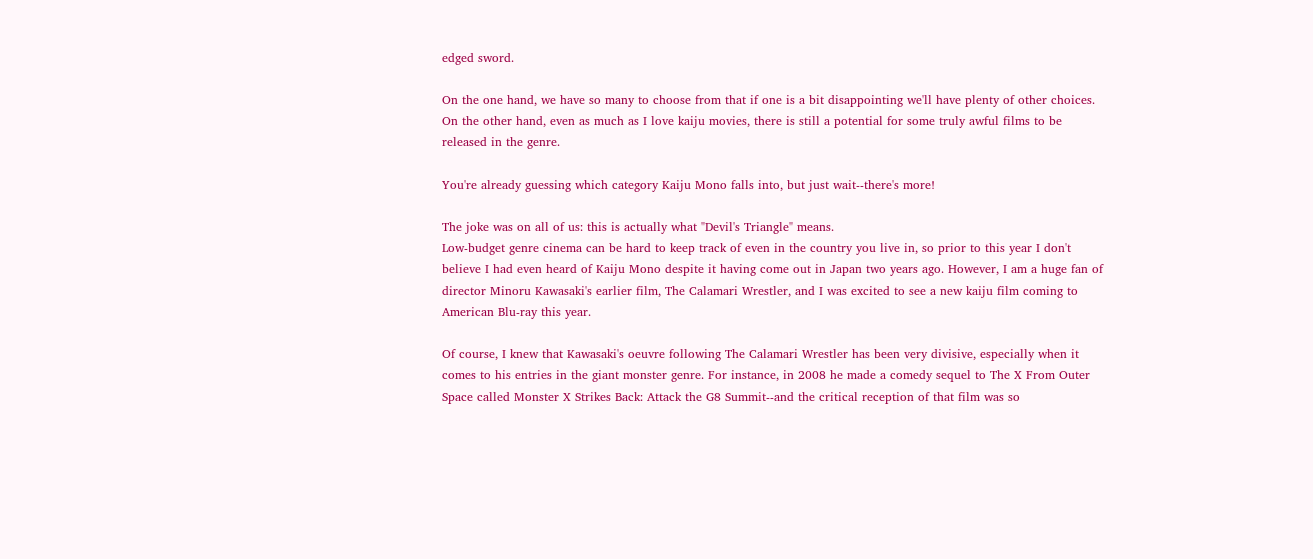edged sword.

On the one hand, we have so many to choose from that if one is a bit disappointing we'll have plenty of other choices. On the other hand, even as much as I love kaiju movies, there is still a potential for some truly awful films to be released in the genre.

You're already guessing which category Kaiju Mono falls into, but just wait--there's more!

The joke was on all of us: this is actually what "Devil's Triangle" means.
Low-budget genre cinema can be hard to keep track of even in the country you live in, so prior to this year I don't believe I had even heard of Kaiju Mono despite it having come out in Japan two years ago. However, I am a huge fan of director Minoru Kawasaki's earlier film, The Calamari Wrestler, and I was excited to see a new kaiju film coming to American Blu-ray this year.

Of course, I knew that Kawasaki's oeuvre following The Calamari Wrestler has been very divisive, especially when it comes to his entries in the giant monster genre. For instance, in 2008 he made a comedy sequel to The X From Outer Space called Monster X Strikes Back: Attack the G8 Summit--and the critical reception of that film was so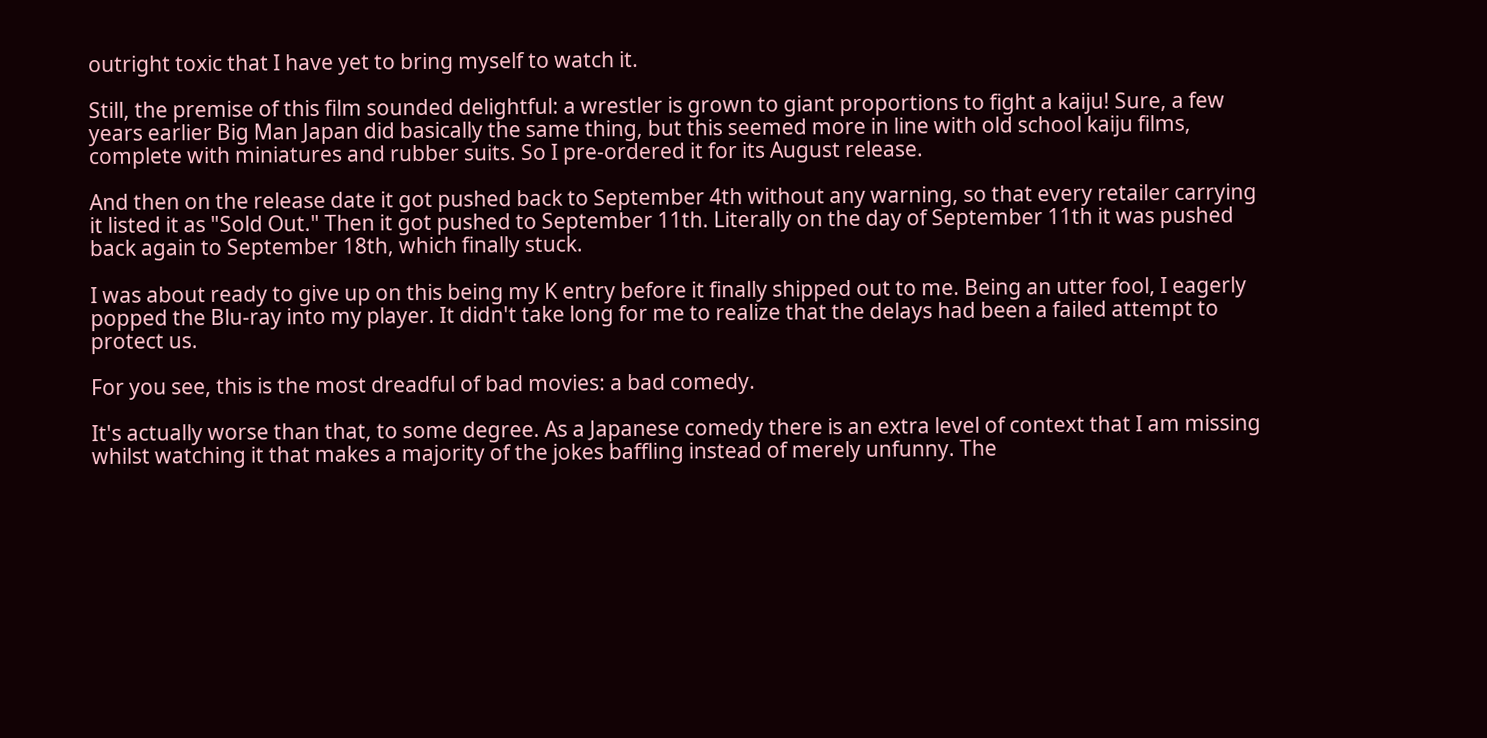outright toxic that I have yet to bring myself to watch it.

Still, the premise of this film sounded delightful: a wrestler is grown to giant proportions to fight a kaiju! Sure, a few years earlier Big Man Japan did basically the same thing, but this seemed more in line with old school kaiju films, complete with miniatures and rubber suits. So I pre-ordered it for its August release.

And then on the release date it got pushed back to September 4th without any warning, so that every retailer carrying it listed it as "Sold Out." Then it got pushed to September 11th. Literally on the day of September 11th it was pushed back again to September 18th, which finally stuck.

I was about ready to give up on this being my K entry before it finally shipped out to me. Being an utter fool, I eagerly popped the Blu-ray into my player. It didn't take long for me to realize that the delays had been a failed attempt to protect us.

For you see, this is the most dreadful of bad movies: a bad comedy.

It's actually worse than that, to some degree. As a Japanese comedy there is an extra level of context that I am missing whilst watching it that makes a majority of the jokes baffling instead of merely unfunny. The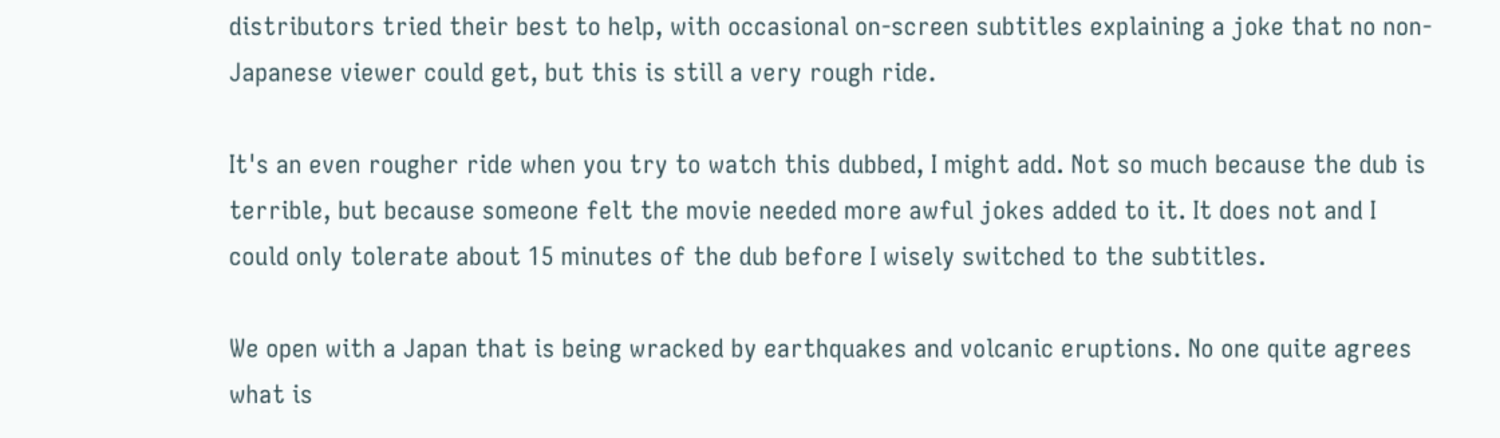distributors tried their best to help, with occasional on-screen subtitles explaining a joke that no non-Japanese viewer could get, but this is still a very rough ride.

It's an even rougher ride when you try to watch this dubbed, I might add. Not so much because the dub is terrible, but because someone felt the movie needed more awful jokes added to it. It does not and I could only tolerate about 15 minutes of the dub before I wisely switched to the subtitles.

We open with a Japan that is being wracked by earthquakes and volcanic eruptions. No one quite agrees what is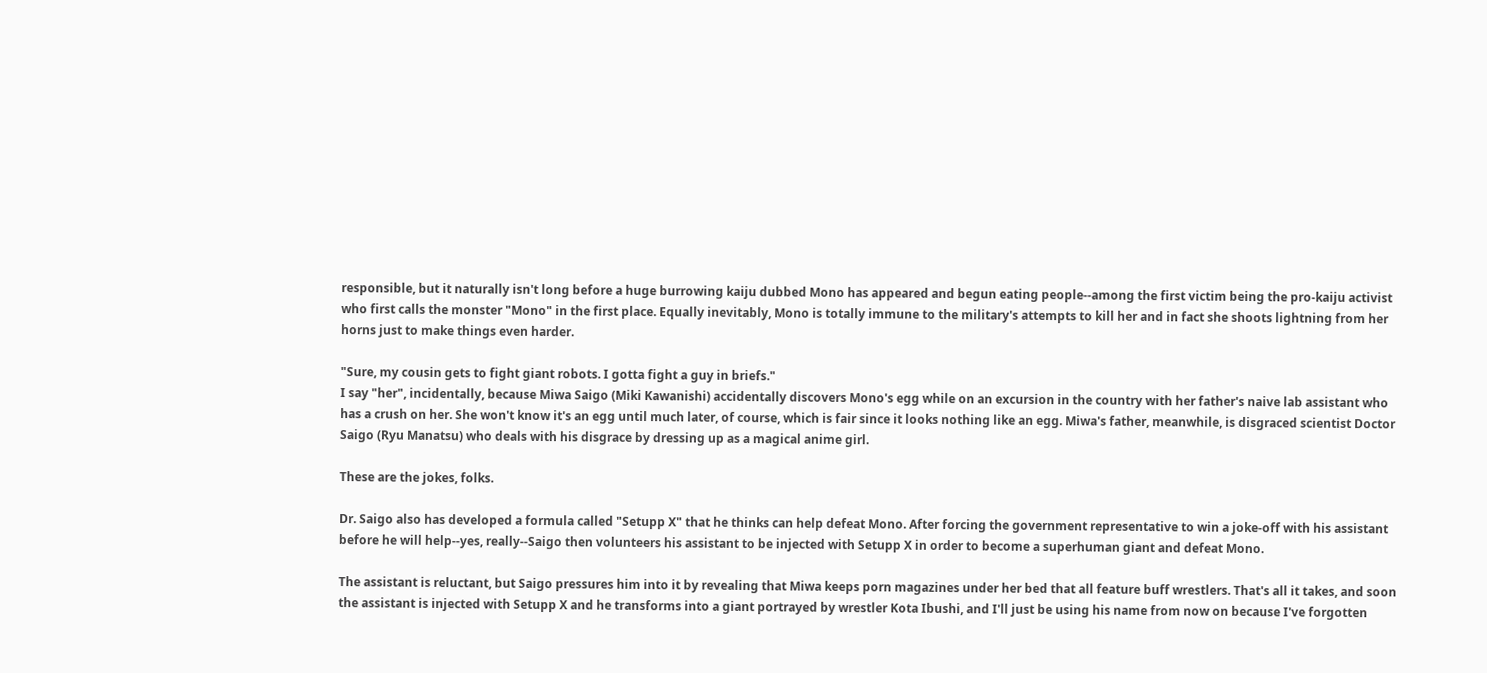responsible, but it naturally isn't long before a huge burrowing kaiju dubbed Mono has appeared and begun eating people--among the first victim being the pro-kaiju activist who first calls the monster "Mono" in the first place. Equally inevitably, Mono is totally immune to the military's attempts to kill her and in fact she shoots lightning from her horns just to make things even harder.

"Sure, my cousin gets to fight giant robots. I gotta fight a guy in briefs."
I say "her", incidentally, because Miwa Saigo (Miki Kawanishi) accidentally discovers Mono's egg while on an excursion in the country with her father's naive lab assistant who has a crush on her. She won't know it's an egg until much later, of course, which is fair since it looks nothing like an egg. Miwa's father, meanwhile, is disgraced scientist Doctor Saigo (Ryu Manatsu) who deals with his disgrace by dressing up as a magical anime girl.

These are the jokes, folks.

Dr. Saigo also has developed a formula called "Setupp X" that he thinks can help defeat Mono. After forcing the government representative to win a joke-off with his assistant before he will help--yes, really--Saigo then volunteers his assistant to be injected with Setupp X in order to become a superhuman giant and defeat Mono.

The assistant is reluctant, but Saigo pressures him into it by revealing that Miwa keeps porn magazines under her bed that all feature buff wrestlers. That's all it takes, and soon the assistant is injected with Setupp X and he transforms into a giant portrayed by wrestler Kota Ibushi, and I'll just be using his name from now on because I've forgotten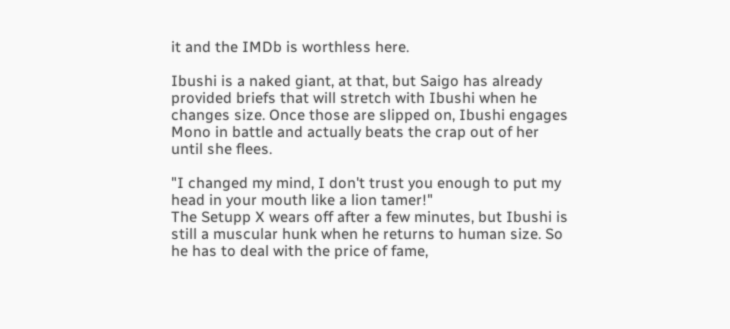it and the IMDb is worthless here.

Ibushi is a naked giant, at that, but Saigo has already provided briefs that will stretch with Ibushi when he changes size. Once those are slipped on, Ibushi engages Mono in battle and actually beats the crap out of her until she flees.

"I changed my mind, I don't trust you enough to put my head in your mouth like a lion tamer!"
The Setupp X wears off after a few minutes, but Ibushi is still a muscular hunk when he returns to human size. So he has to deal with the price of fame,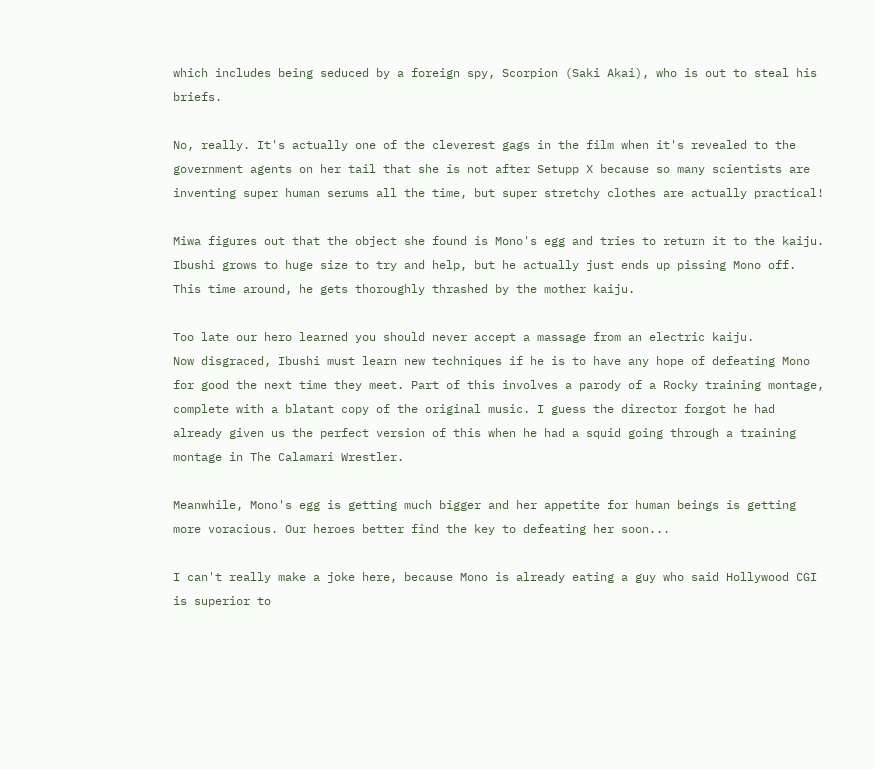which includes being seduced by a foreign spy, Scorpion (Saki Akai), who is out to steal his briefs.

No, really. It's actually one of the cleverest gags in the film when it's revealed to the government agents on her tail that she is not after Setupp X because so many scientists are inventing super human serums all the time, but super stretchy clothes are actually practical!

Miwa figures out that the object she found is Mono's egg and tries to return it to the kaiju. Ibushi grows to huge size to try and help, but he actually just ends up pissing Mono off. This time around, he gets thoroughly thrashed by the mother kaiju.

Too late our hero learned you should never accept a massage from an electric kaiju.
Now disgraced, Ibushi must learn new techniques if he is to have any hope of defeating Mono for good the next time they meet. Part of this involves a parody of a Rocky training montage, complete with a blatant copy of the original music. I guess the director forgot he had already given us the perfect version of this when he had a squid going through a training montage in The Calamari Wrestler.

Meanwhile, Mono's egg is getting much bigger and her appetite for human beings is getting more voracious. Our heroes better find the key to defeating her soon...

I can't really make a joke here, because Mono is already eating a guy who said Hollywood CGI is superior to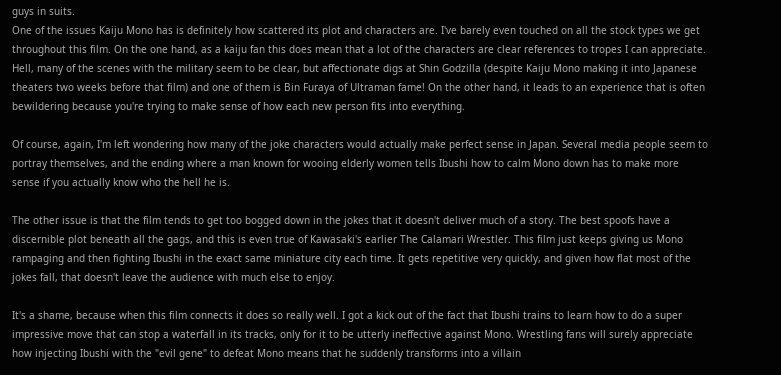guys in suits.
One of the issues Kaiju Mono has is definitely how scattered its plot and characters are. I've barely even touched on all the stock types we get throughout this film. On the one hand, as a kaiju fan this does mean that a lot of the characters are clear references to tropes I can appreciate. Hell, many of the scenes with the military seem to be clear, but affectionate digs at Shin Godzilla (despite Kaiju Mono making it into Japanese theaters two weeks before that film) and one of them is Bin Furaya of Ultraman fame! On the other hand, it leads to an experience that is often bewildering because you're trying to make sense of how each new person fits into everything.

Of course, again, I'm left wondering how many of the joke characters would actually make perfect sense in Japan. Several media people seem to portray themselves, and the ending where a man known for wooing elderly women tells Ibushi how to calm Mono down has to make more sense if you actually know who the hell he is.

The other issue is that the film tends to get too bogged down in the jokes that it doesn't deliver much of a story. The best spoofs have a discernible plot beneath all the gags, and this is even true of Kawasaki's earlier The Calamari Wrestler. This film just keeps giving us Mono rampaging and then fighting Ibushi in the exact same miniature city each time. It gets repetitive very quickly, and given how flat most of the jokes fall, that doesn't leave the audience with much else to enjoy.

It's a shame, because when this film connects it does so really well. I got a kick out of the fact that Ibushi trains to learn how to do a super impressive move that can stop a waterfall in its tracks, only for it to be utterly ineffective against Mono. Wrestling fans will surely appreciate how injecting Ibushi with the "evil gene" to defeat Mono means that he suddenly transforms into a villain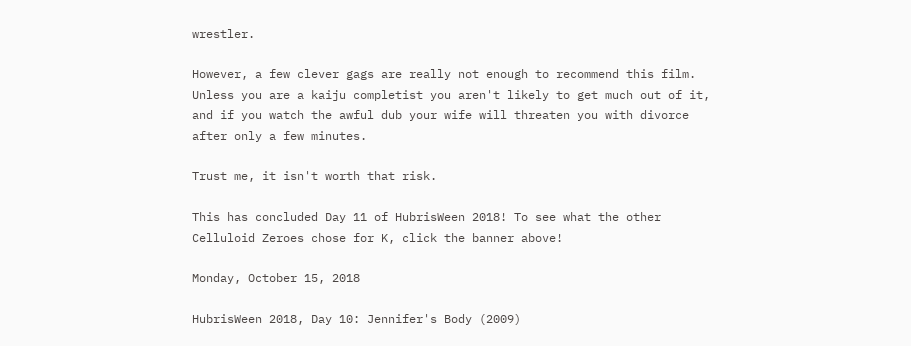wrestler.

However, a few clever gags are really not enough to recommend this film. Unless you are a kaiju completist you aren't likely to get much out of it, and if you watch the awful dub your wife will threaten you with divorce after only a few minutes.

Trust me, it isn't worth that risk.

This has concluded Day 11 of HubrisWeen 2018! To see what the other Celluloid Zeroes chose for K, click the banner above!

Monday, October 15, 2018

HubrisWeen 2018, Day 10: Jennifer's Body (2009)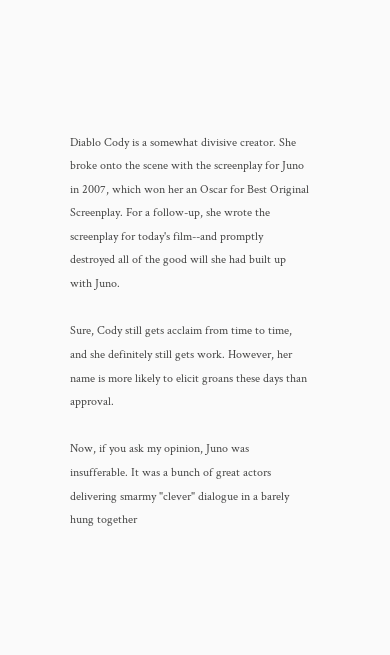Diablo Cody is a somewhat divisive creator. She broke onto the scene with the screenplay for Juno in 2007, which won her an Oscar for Best Original Screenplay. For a follow-up, she wrote the screenplay for today's film--and promptly destroyed all of the good will she had built up with Juno.

Sure, Cody still gets acclaim from time to time, and she definitely still gets work. However, her name is more likely to elicit groans these days than approval.

Now, if you ask my opinion, Juno was insufferable. It was a bunch of great actors delivering smarmy "clever" dialogue in a barely hung together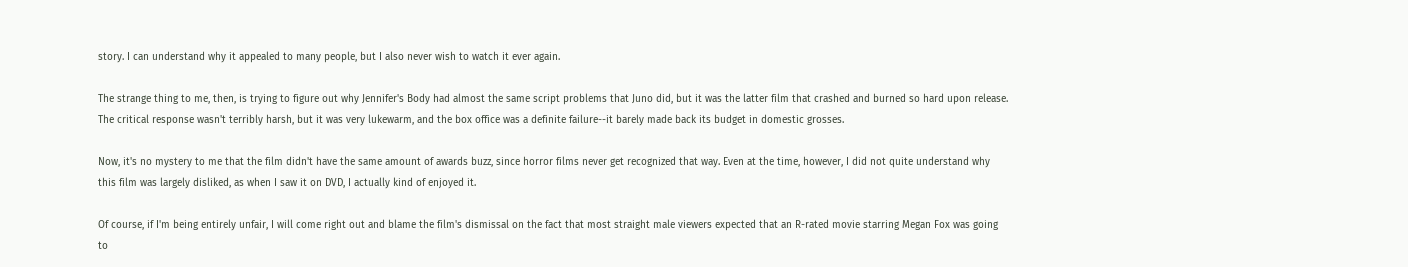story. I can understand why it appealed to many people, but I also never wish to watch it ever again.

The strange thing to me, then, is trying to figure out why Jennifer's Body had almost the same script problems that Juno did, but it was the latter film that crashed and burned so hard upon release. The critical response wasn't terribly harsh, but it was very lukewarm, and the box office was a definite failure--it barely made back its budget in domestic grosses.

Now, it's no mystery to me that the film didn't have the same amount of awards buzz, since horror films never get recognized that way. Even at the time, however, I did not quite understand why this film was largely disliked, as when I saw it on DVD, I actually kind of enjoyed it.

Of course, if I'm being entirely unfair, I will come right out and blame the film's dismissal on the fact that most straight male viewers expected that an R-rated movie starring Megan Fox was going to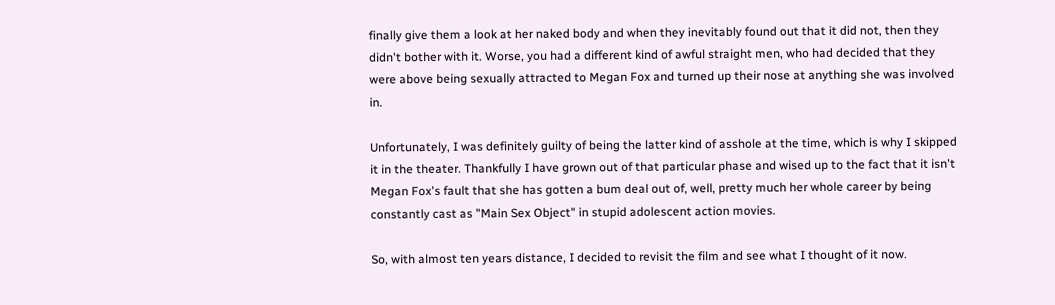finally give them a look at her naked body and when they inevitably found out that it did not, then they didn't bother with it. Worse, you had a different kind of awful straight men, who had decided that they were above being sexually attracted to Megan Fox and turned up their nose at anything she was involved in.

Unfortunately, I was definitely guilty of being the latter kind of asshole at the time, which is why I skipped it in the theater. Thankfully I have grown out of that particular phase and wised up to the fact that it isn't Megan Fox's fault that she has gotten a bum deal out of, well, pretty much her whole career by being constantly cast as "Main Sex Object" in stupid adolescent action movies.

So, with almost ten years distance, I decided to revisit the film and see what I thought of it now.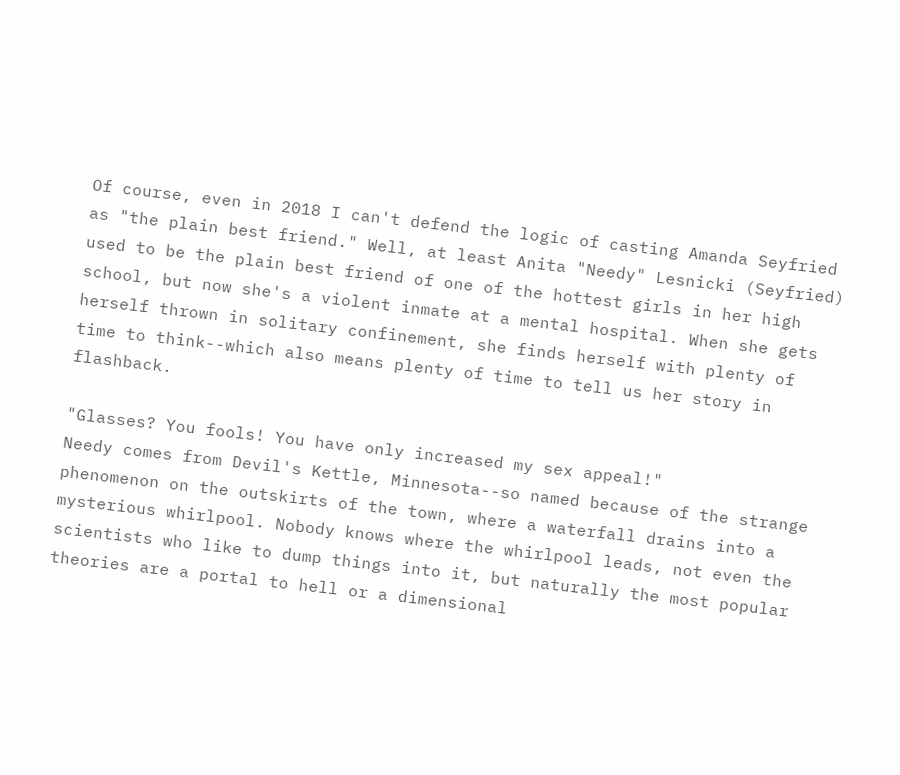Of course, even in 2018 I can't defend the logic of casting Amanda Seyfried as "the plain best friend." Well, at least Anita "Needy" Lesnicki (Seyfried) used to be the plain best friend of one of the hottest girls in her high school, but now she's a violent inmate at a mental hospital. When she gets herself thrown in solitary confinement, she finds herself with plenty of time to think--which also means plenty of time to tell us her story in flashback.

"Glasses? You fools! You have only increased my sex appeal!"
Needy comes from Devil's Kettle, Minnesota--so named because of the strange phenomenon on the outskirts of the town, where a waterfall drains into a mysterious whirlpool. Nobody knows where the whirlpool leads, not even the scientists who like to dump things into it, but naturally the most popular theories are a portal to hell or a dimensional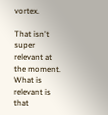vortex.

That isn't super relevant at the moment. What is relevant is that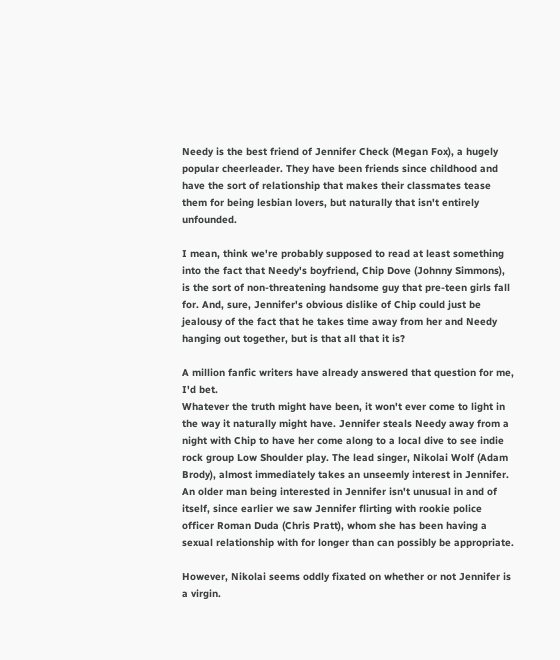Needy is the best friend of Jennifer Check (Megan Fox), a hugely popular cheerleader. They have been friends since childhood and have the sort of relationship that makes their classmates tease them for being lesbian lovers, but naturally that isn't entirely unfounded.

I mean, think we're probably supposed to read at least something into the fact that Needy's boyfriend, Chip Dove (Johnny Simmons), is the sort of non-threatening handsome guy that pre-teen girls fall for. And, sure, Jennifer's obvious dislike of Chip could just be jealousy of the fact that he takes time away from her and Needy hanging out together, but is that all that it is?

A million fanfic writers have already answered that question for me, I'd bet.
Whatever the truth might have been, it won't ever come to light in the way it naturally might have. Jennifer steals Needy away from a night with Chip to have her come along to a local dive to see indie rock group Low Shoulder play. The lead singer, Nikolai Wolf (Adam Brody), almost immediately takes an unseemly interest in Jennifer. An older man being interested in Jennifer isn't unusual in and of itself, since earlier we saw Jennifer flirting with rookie police officer Roman Duda (Chris Pratt), whom she has been having a sexual relationship with for longer than can possibly be appropriate.

However, Nikolai seems oddly fixated on whether or not Jennifer is a virgin.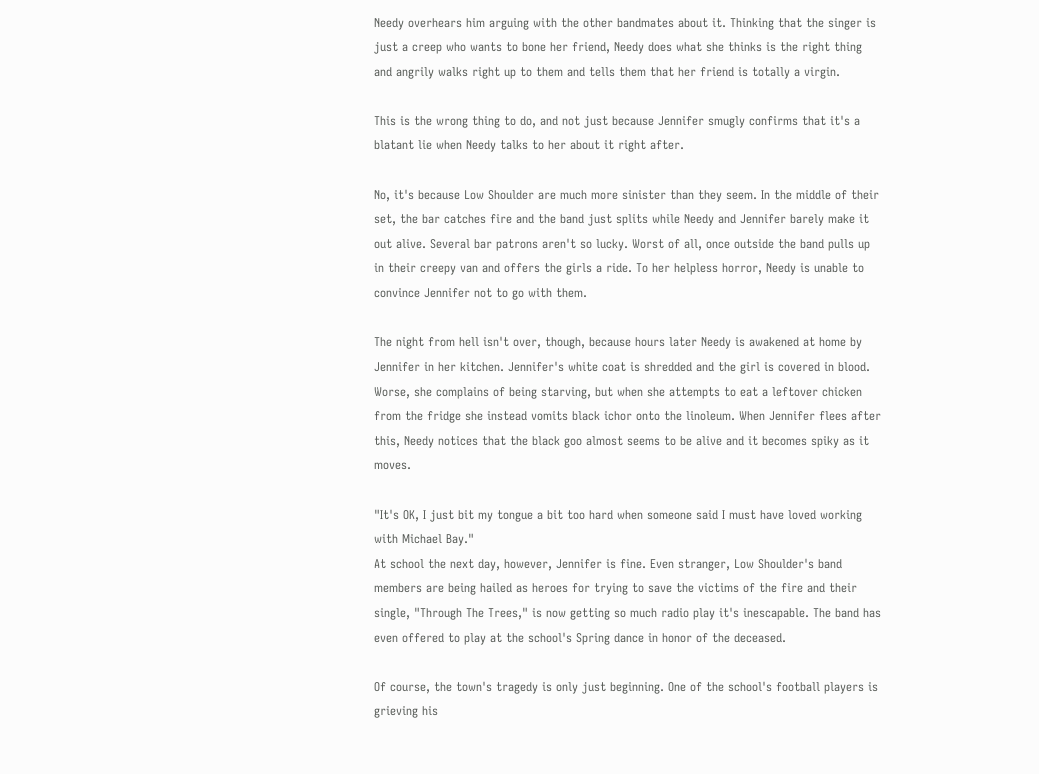Needy overhears him arguing with the other bandmates about it. Thinking that the singer is just a creep who wants to bone her friend, Needy does what she thinks is the right thing and angrily walks right up to them and tells them that her friend is totally a virgin.

This is the wrong thing to do, and not just because Jennifer smugly confirms that it's a blatant lie when Needy talks to her about it right after.

No, it's because Low Shoulder are much more sinister than they seem. In the middle of their set, the bar catches fire and the band just splits while Needy and Jennifer barely make it out alive. Several bar patrons aren't so lucky. Worst of all, once outside the band pulls up in their creepy van and offers the girls a ride. To her helpless horror, Needy is unable to convince Jennifer not to go with them.

The night from hell isn't over, though, because hours later Needy is awakened at home by Jennifer in her kitchen. Jennifer's white coat is shredded and the girl is covered in blood. Worse, she complains of being starving, but when she attempts to eat a leftover chicken from the fridge she instead vomits black ichor onto the linoleum. When Jennifer flees after this, Needy notices that the black goo almost seems to be alive and it becomes spiky as it moves.

"It's OK, I just bit my tongue a bit too hard when someone said I must have loved working with Michael Bay."
At school the next day, however, Jennifer is fine. Even stranger, Low Shoulder's band members are being hailed as heroes for trying to save the victims of the fire and their single, "Through The Trees," is now getting so much radio play it's inescapable. The band has even offered to play at the school's Spring dance in honor of the deceased.

Of course, the town's tragedy is only just beginning. One of the school's football players is grieving his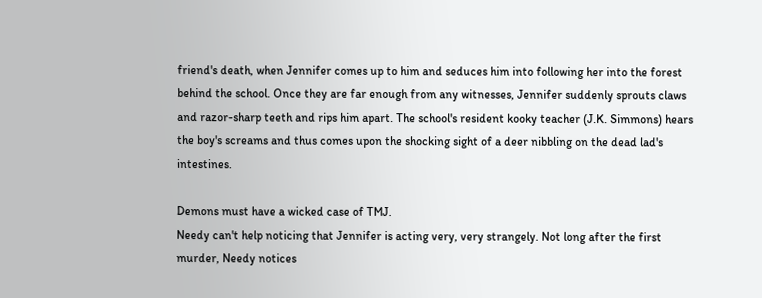friend's death, when Jennifer comes up to him and seduces him into following her into the forest behind the school. Once they are far enough from any witnesses, Jennifer suddenly sprouts claws and razor-sharp teeth and rips him apart. The school's resident kooky teacher (J.K. Simmons) hears the boy's screams and thus comes upon the shocking sight of a deer nibbling on the dead lad's intestines.

Demons must have a wicked case of TMJ.
Needy can't help noticing that Jennifer is acting very, very strangely. Not long after the first murder, Needy notices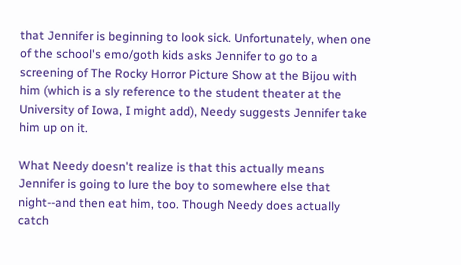that Jennifer is beginning to look sick. Unfortunately, when one of the school's emo/goth kids asks Jennifer to go to a screening of The Rocky Horror Picture Show at the Bijou with him (which is a sly reference to the student theater at the University of Iowa, I might add), Needy suggests Jennifer take him up on it.

What Needy doesn't realize is that this actually means Jennifer is going to lure the boy to somewhere else that night--and then eat him, too. Though Needy does actually catch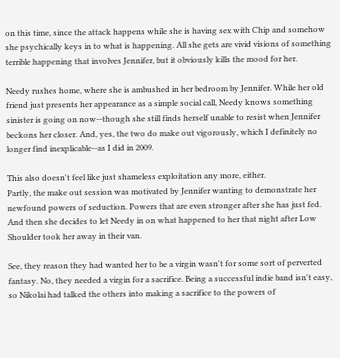on this time, since the attack happens while she is having sex with Chip and somehow she psychically keys in to what is happening. All she gets are vivid visions of something terrible happening that involves Jennifer, but it obviously kills the mood for her.

Needy rushes home, where she is ambushed in her bedroom by Jennifer. While her old friend just presents her appearance as a simple social call, Needy knows something sinister is going on now--though she still finds herself unable to resist when Jennifer beckons her closer. And, yes, the two do make out vigorously, which I definitely no longer find inexplicable--as I did in 2009.

This also doesn't feel like just shameless exploitation any more, either.
Partly, the make out session was motivated by Jennifer wanting to demonstrate her newfound powers of seduction. Powers that are even stronger after she has just fed. And then she decides to let Needy in on what happened to her that night after Low Shoulder took her away in their van.

See, they reason they had wanted her to be a virgin wasn't for some sort of perverted fantasy. No, they needed a virgin for a sacrifice. Being a successful indie band isn't easy, so Nikolai had talked the others into making a sacrifice to the powers of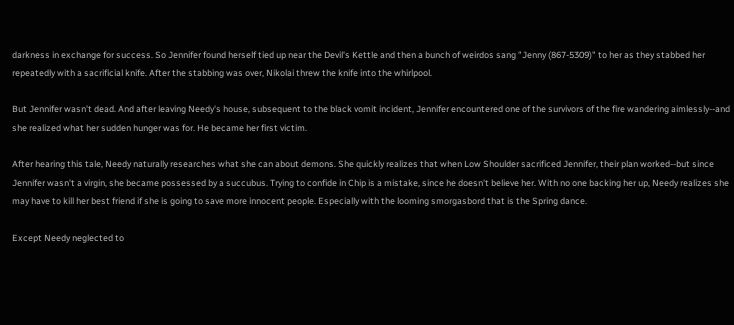darkness in exchange for success. So Jennifer found herself tied up near the Devil's Kettle and then a bunch of weirdos sang "Jenny (867-5309)" to her as they stabbed her repeatedly with a sacrificial knife. After the stabbing was over, Nikolai threw the knife into the whirlpool.

But Jennifer wasn't dead. And after leaving Needy's house, subsequent to the black vomit incident, Jennifer encountered one of the survivors of the fire wandering aimlessly--and she realized what her sudden hunger was for. He became her first victim.

After hearing this tale, Needy naturally researches what she can about demons. She quickly realizes that when Low Shoulder sacrificed Jennifer, their plan worked--but since Jennifer wasn't a virgin, she became possessed by a succubus. Trying to confide in Chip is a mistake, since he doesn't believe her. With no one backing her up, Needy realizes she may have to kill her best friend if she is going to save more innocent people. Especially with the looming smorgasbord that is the Spring dance.

Except Needy neglected to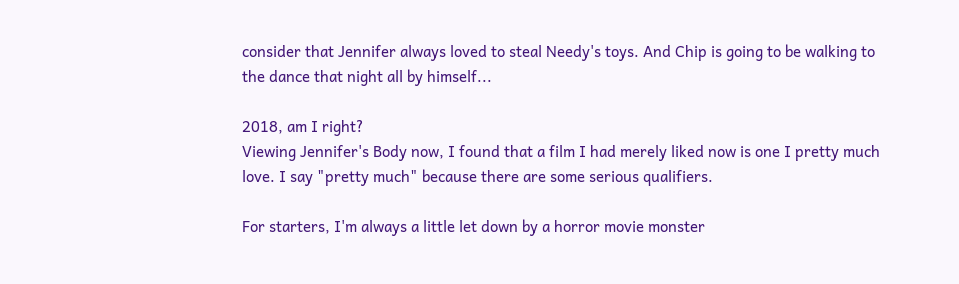consider that Jennifer always loved to steal Needy's toys. And Chip is going to be walking to the dance that night all by himself...

2018, am I right?
Viewing Jennifer's Body now, I found that a film I had merely liked now is one I pretty much love. I say "pretty much" because there are some serious qualifiers.

For starters, I'm always a little let down by a horror movie monster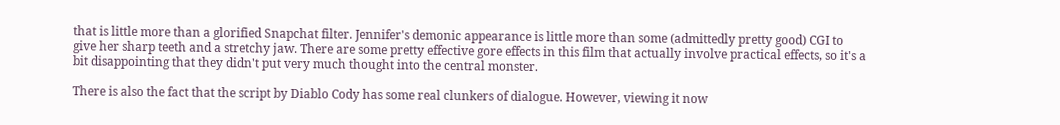that is little more than a glorified Snapchat filter. Jennifer's demonic appearance is little more than some (admittedly pretty good) CGI to give her sharp teeth and a stretchy jaw. There are some pretty effective gore effects in this film that actually involve practical effects, so it's a bit disappointing that they didn't put very much thought into the central monster.

There is also the fact that the script by Diablo Cody has some real clunkers of dialogue. However, viewing it now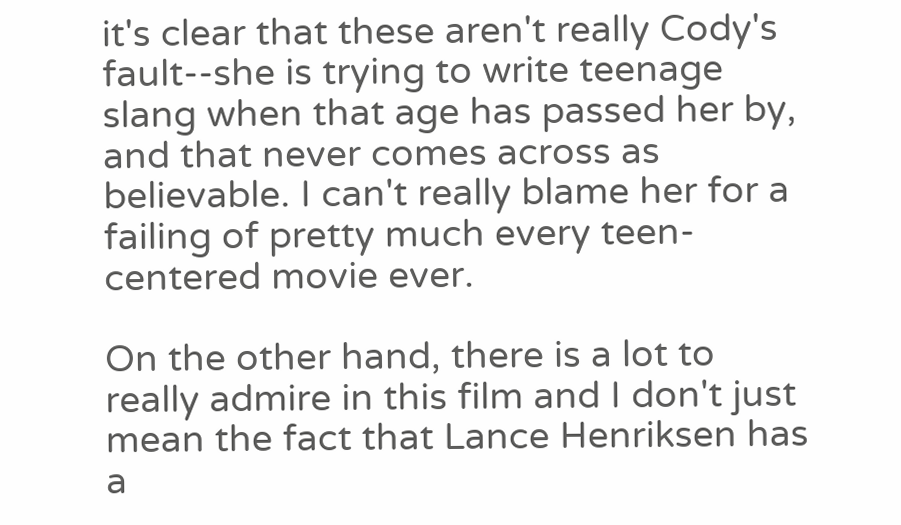it's clear that these aren't really Cody's fault--she is trying to write teenage slang when that age has passed her by, and that never comes across as believable. I can't really blame her for a failing of pretty much every teen-centered movie ever.

On the other hand, there is a lot to really admire in this film and I don't just mean the fact that Lance Henriksen has a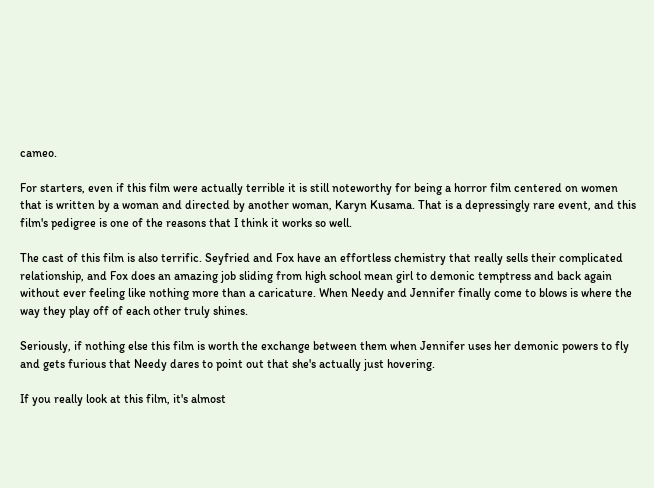cameo.

For starters, even if this film were actually terrible it is still noteworthy for being a horror film centered on women that is written by a woman and directed by another woman, Karyn Kusama. That is a depressingly rare event, and this film's pedigree is one of the reasons that I think it works so well.

The cast of this film is also terrific. Seyfried and Fox have an effortless chemistry that really sells their complicated relationship, and Fox does an amazing job sliding from high school mean girl to demonic temptress and back again without ever feeling like nothing more than a caricature. When Needy and Jennifer finally come to blows is where the way they play off of each other truly shines.

Seriously, if nothing else this film is worth the exchange between them when Jennifer uses her demonic powers to fly and gets furious that Needy dares to point out that she's actually just hovering.

If you really look at this film, it's almost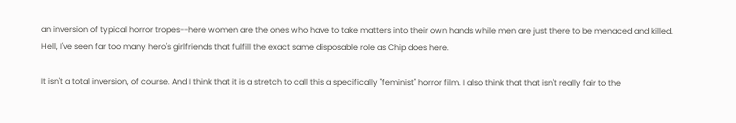an inversion of typical horror tropes--here women are the ones who have to take matters into their own hands while men are just there to be menaced and killed. Hell, I've seen far too many hero's girlfriends that fulfill the exact same disposable role as Chip does here.

It isn't a total inversion, of course. And I think that it is a stretch to call this a specifically "feminist" horror film. I also think that that isn't really fair to the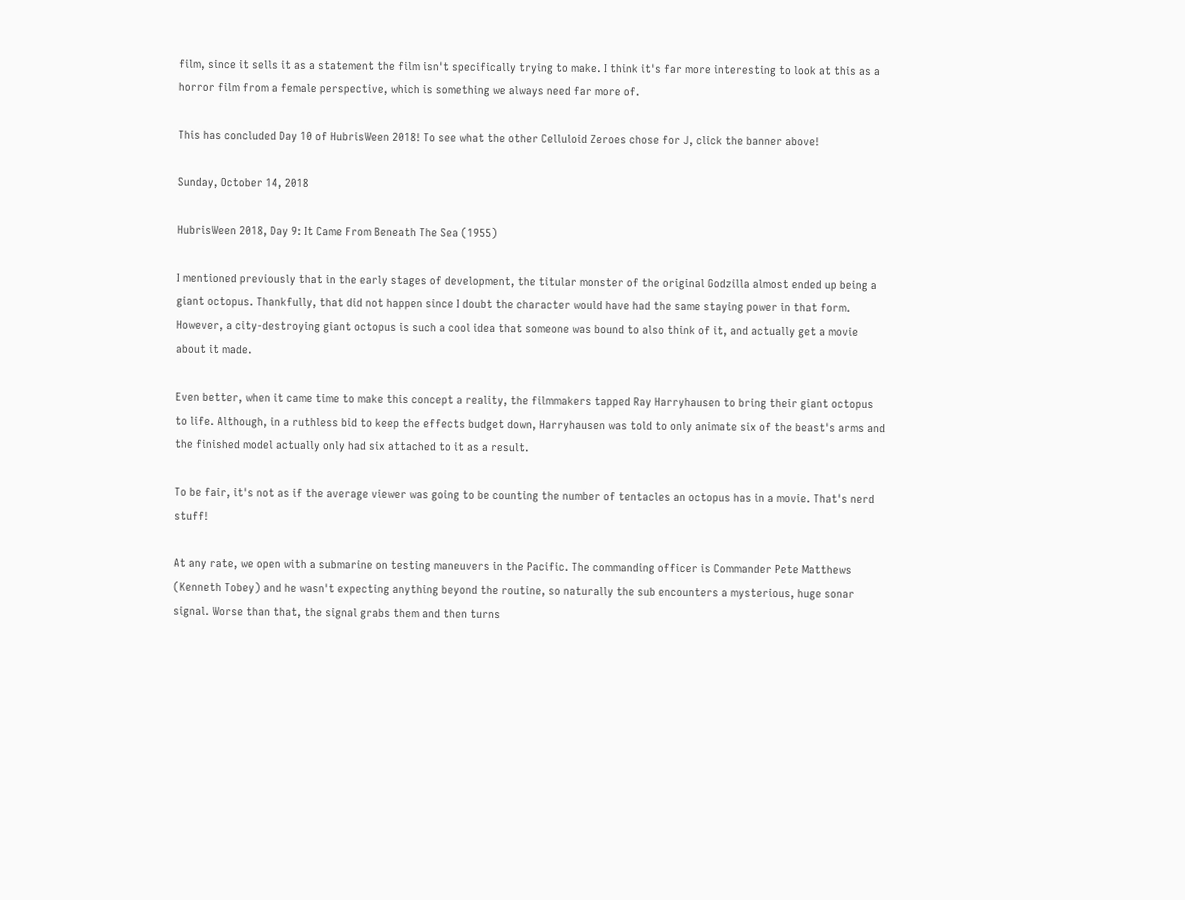film, since it sells it as a statement the film isn't specifically trying to make. I think it's far more interesting to look at this as a horror film from a female perspective, which is something we always need far more of.

This has concluded Day 10 of HubrisWeen 2018! To see what the other Celluloid Zeroes chose for J, click the banner above!

Sunday, October 14, 2018

HubrisWeen 2018, Day 9: It Came From Beneath The Sea (1955)

I mentioned previously that in the early stages of development, the titular monster of the original Godzilla almost ended up being a giant octopus. Thankfully, that did not happen since I doubt the character would have had the same staying power in that form. However, a city-destroying giant octopus is such a cool idea that someone was bound to also think of it, and actually get a movie about it made.

Even better, when it came time to make this concept a reality, the filmmakers tapped Ray Harryhausen to bring their giant octopus to life. Although, in a ruthless bid to keep the effects budget down, Harryhausen was told to only animate six of the beast's arms and the finished model actually only had six attached to it as a result.

To be fair, it's not as if the average viewer was going to be counting the number of tentacles an octopus has in a movie. That's nerd stuff!

At any rate, we open with a submarine on testing maneuvers in the Pacific. The commanding officer is Commander Pete Matthews (Kenneth Tobey) and he wasn't expecting anything beyond the routine, so naturally the sub encounters a mysterious, huge sonar signal. Worse than that, the signal grabs them and then turns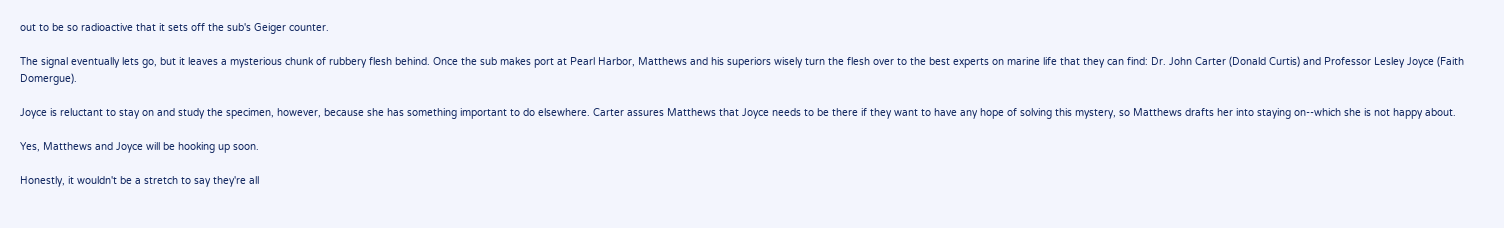out to be so radioactive that it sets off the sub's Geiger counter.

The signal eventually lets go, but it leaves a mysterious chunk of rubbery flesh behind. Once the sub makes port at Pearl Harbor, Matthews and his superiors wisely turn the flesh over to the best experts on marine life that they can find: Dr. John Carter (Donald Curtis) and Professor Lesley Joyce (Faith Domergue).

Joyce is reluctant to stay on and study the specimen, however, because she has something important to do elsewhere. Carter assures Matthews that Joyce needs to be there if they want to have any hope of solving this mystery, so Matthews drafts her into staying on--which she is not happy about.

Yes, Matthews and Joyce will be hooking up soon.

Honestly, it wouldn't be a stretch to say they're all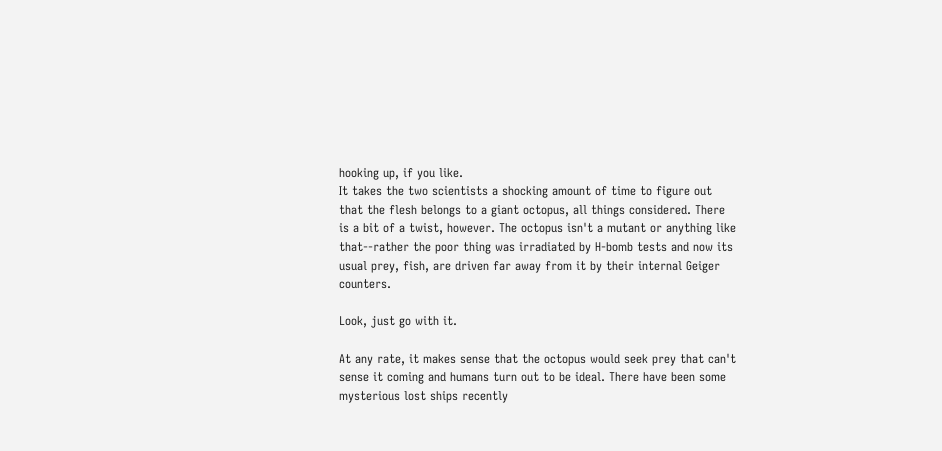hooking up, if you like.
It takes the two scientists a shocking amount of time to figure out that the flesh belongs to a giant octopus, all things considered. There is a bit of a twist, however. The octopus isn't a mutant or anything like that--rather the poor thing was irradiated by H-bomb tests and now its usual prey, fish, are driven far away from it by their internal Geiger counters.

Look, just go with it.

At any rate, it makes sense that the octopus would seek prey that can't sense it coming and humans turn out to be ideal. There have been some mysterious lost ships recently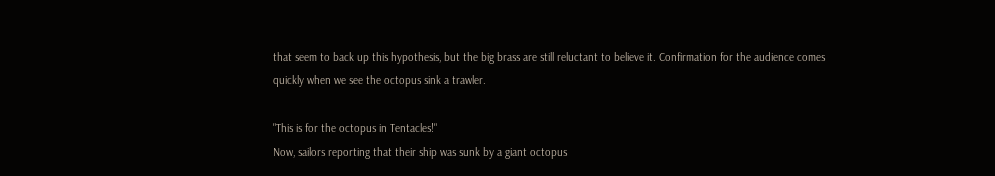that seem to back up this hypothesis, but the big brass are still reluctant to believe it. Confirmation for the audience comes quickly when we see the octopus sink a trawler.

"This is for the octopus in Tentacles!"
Now, sailors reporting that their ship was sunk by a giant octopus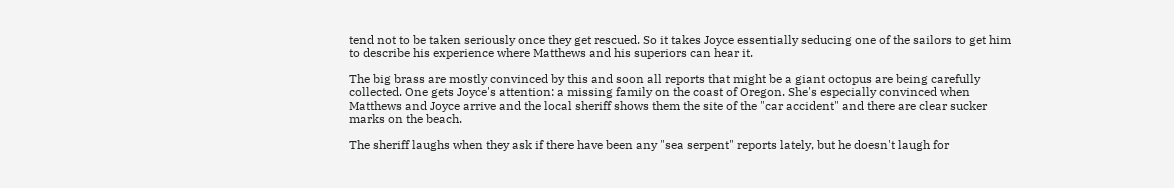tend not to be taken seriously once they get rescued. So it takes Joyce essentially seducing one of the sailors to get him to describe his experience where Matthews and his superiors can hear it.

The big brass are mostly convinced by this and soon all reports that might be a giant octopus are being carefully collected. One gets Joyce's attention: a missing family on the coast of Oregon. She's especially convinced when Matthews and Joyce arrive and the local sheriff shows them the site of the "car accident" and there are clear sucker marks on the beach.

The sheriff laughs when they ask if there have been any "sea serpent" reports lately, but he doesn't laugh for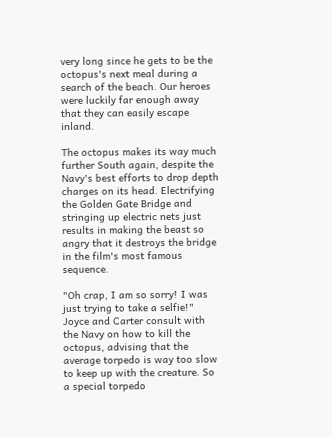very long since he gets to be the octopus's next meal during a search of the beach. Our heroes were luckily far enough away that they can easily escape inland.

The octopus makes its way much further South again, despite the Navy's best efforts to drop depth charges on its head. Electrifying the Golden Gate Bridge and stringing up electric nets just results in making the beast so angry that it destroys the bridge in the film's most famous sequence.

"Oh crap, I am so sorry! I was just trying to take a selfie!"
Joyce and Carter consult with the Navy on how to kill the octopus, advising that the average torpedo is way too slow to keep up with the creature. So a special torpedo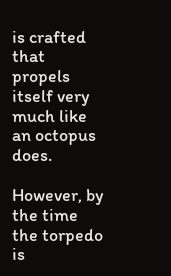is crafted that propels itself very much like an octopus does.

However, by the time the torpedo is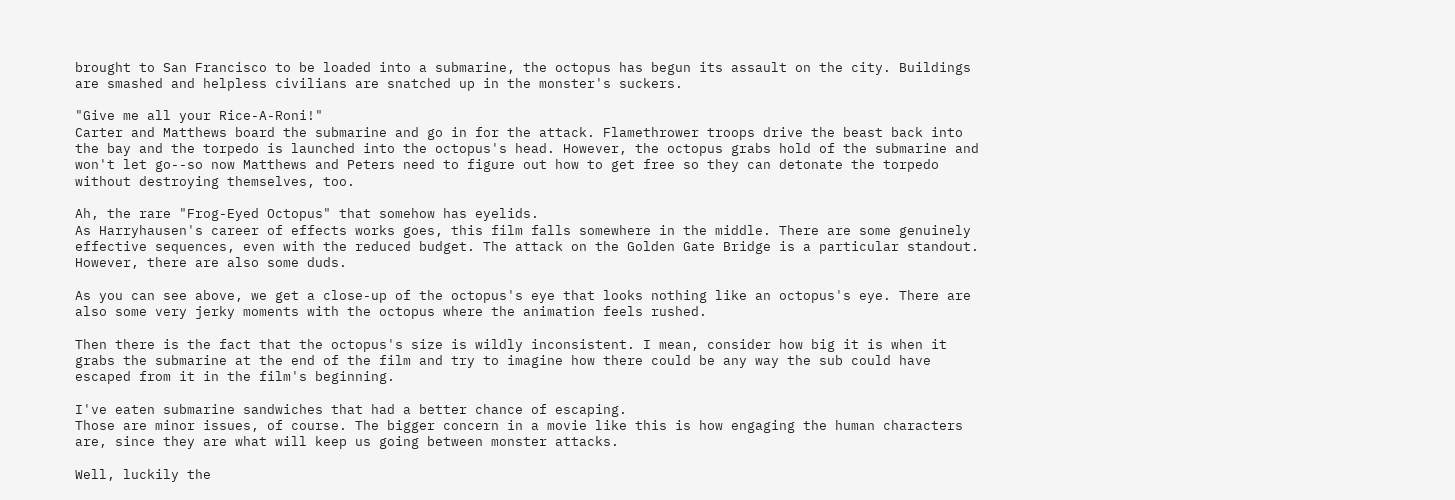brought to San Francisco to be loaded into a submarine, the octopus has begun its assault on the city. Buildings are smashed and helpless civilians are snatched up in the monster's suckers.

"Give me all your Rice-A-Roni!"
Carter and Matthews board the submarine and go in for the attack. Flamethrower troops drive the beast back into the bay and the torpedo is launched into the octopus's head. However, the octopus grabs hold of the submarine and won't let go--so now Matthews and Peters need to figure out how to get free so they can detonate the torpedo without destroying themselves, too.

Ah, the rare "Frog-Eyed Octopus" that somehow has eyelids.
As Harryhausen's career of effects works goes, this film falls somewhere in the middle. There are some genuinely effective sequences, even with the reduced budget. The attack on the Golden Gate Bridge is a particular standout. However, there are also some duds.

As you can see above, we get a close-up of the octopus's eye that looks nothing like an octopus's eye. There are also some very jerky moments with the octopus where the animation feels rushed.

Then there is the fact that the octopus's size is wildly inconsistent. I mean, consider how big it is when it grabs the submarine at the end of the film and try to imagine how there could be any way the sub could have escaped from it in the film's beginning.

I've eaten submarine sandwiches that had a better chance of escaping.
Those are minor issues, of course. The bigger concern in a movie like this is how engaging the human characters are, since they are what will keep us going between monster attacks.

Well, luckily the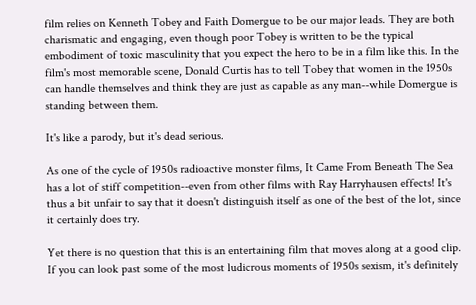film relies on Kenneth Tobey and Faith Domergue to be our major leads. They are both charismatic and engaging, even though poor Tobey is written to be the typical embodiment of toxic masculinity that you expect the hero to be in a film like this. In the film's most memorable scene, Donald Curtis has to tell Tobey that women in the 1950s can handle themselves and think they are just as capable as any man--while Domergue is standing between them.

It's like a parody, but it's dead serious.

As one of the cycle of 1950s radioactive monster films, It Came From Beneath The Sea has a lot of stiff competition--even from other films with Ray Harryhausen effects! It's thus a bit unfair to say that it doesn't distinguish itself as one of the best of the lot, since it certainly does try.

Yet there is no question that this is an entertaining film that moves along at a good clip. If you can look past some of the most ludicrous moments of 1950s sexism, it's definitely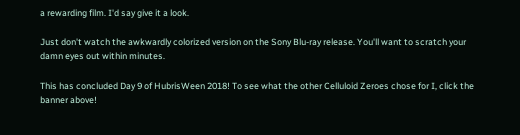a rewarding film. I'd say give it a look.

Just don't watch the awkwardly colorized version on the Sony Blu-ray release. You'll want to scratch your damn eyes out within minutes.

This has concluded Day 9 of HubrisWeen 2018! To see what the other Celluloid Zeroes chose for I, click the banner above!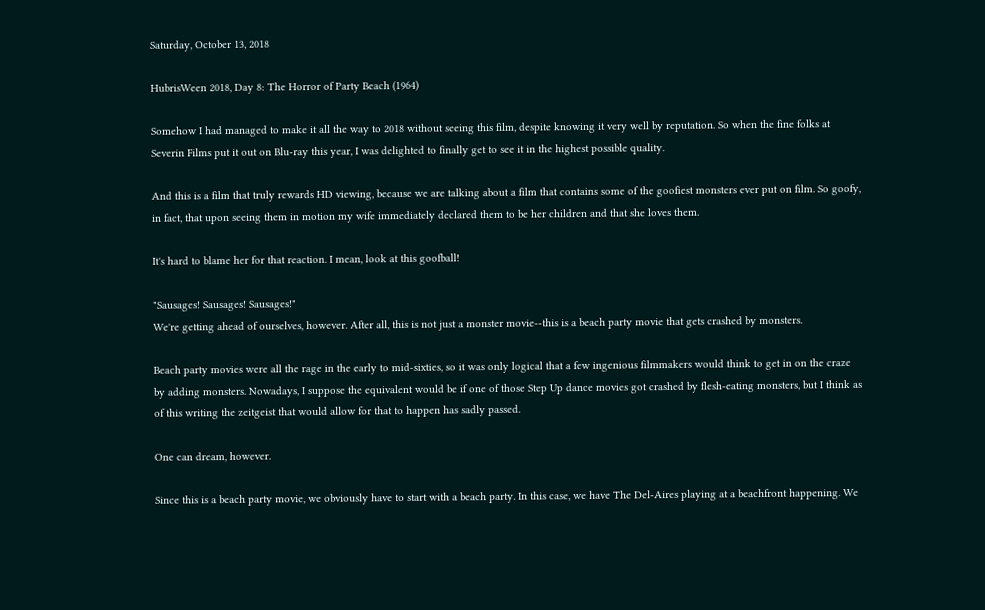Saturday, October 13, 2018

HubrisWeen 2018, Day 8: The Horror of Party Beach (1964)

Somehow I had managed to make it all the way to 2018 without seeing this film, despite knowing it very well by reputation. So when the fine folks at Severin Films put it out on Blu-ray this year, I was delighted to finally get to see it in the highest possible quality.

And this is a film that truly rewards HD viewing, because we are talking about a film that contains some of the goofiest monsters ever put on film. So goofy, in fact, that upon seeing them in motion my wife immediately declared them to be her children and that she loves them.

It's hard to blame her for that reaction. I mean, look at this goofball!

"Sausages! Sausages! Sausages!"
We're getting ahead of ourselves, however. After all, this is not just a monster movie--this is a beach party movie that gets crashed by monsters.

Beach party movies were all the rage in the early to mid-sixties, so it was only logical that a few ingenious filmmakers would think to get in on the craze by adding monsters. Nowadays, I suppose the equivalent would be if one of those Step Up dance movies got crashed by flesh-eating monsters, but I think as of this writing the zeitgeist that would allow for that to happen has sadly passed.

One can dream, however.

Since this is a beach party movie, we obviously have to start with a beach party. In this case, we have The Del-Aires playing at a beachfront happening. We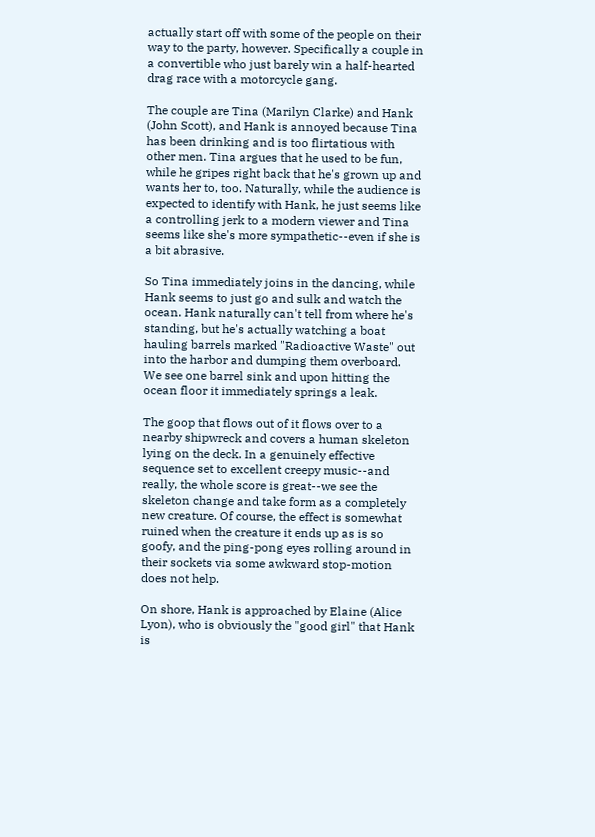actually start off with some of the people on their way to the party, however. Specifically a couple in a convertible who just barely win a half-hearted drag race with a motorcycle gang.

The couple are Tina (Marilyn Clarke) and Hank (John Scott), and Hank is annoyed because Tina has been drinking and is too flirtatious with other men. Tina argues that he used to be fun, while he gripes right back that he's grown up and wants her to, too. Naturally, while the audience is expected to identify with Hank, he just seems like a controlling jerk to a modern viewer and Tina seems like she's more sympathetic--even if she is a bit abrasive.

So Tina immediately joins in the dancing, while Hank seems to just go and sulk and watch the ocean. Hank naturally can't tell from where he's standing, but he's actually watching a boat hauling barrels marked "Radioactive Waste" out into the harbor and dumping them overboard. We see one barrel sink and upon hitting the ocean floor it immediately springs a leak.

The goop that flows out of it flows over to a nearby shipwreck and covers a human skeleton lying on the deck. In a genuinely effective sequence set to excellent creepy music--and really, the whole score is great--we see the skeleton change and take form as a completely new creature. Of course, the effect is somewhat ruined when the creature it ends up as is so goofy, and the ping-pong eyes rolling around in their sockets via some awkward stop-motion does not help.

On shore, Hank is approached by Elaine (Alice Lyon), who is obviously the "good girl" that Hank is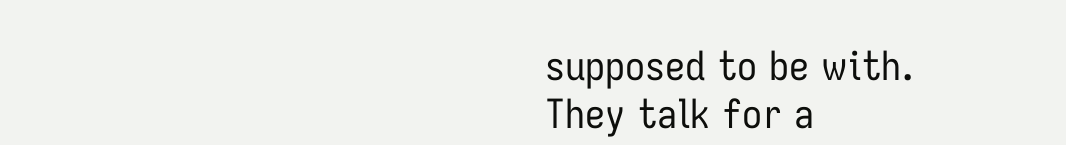supposed to be with. They talk for a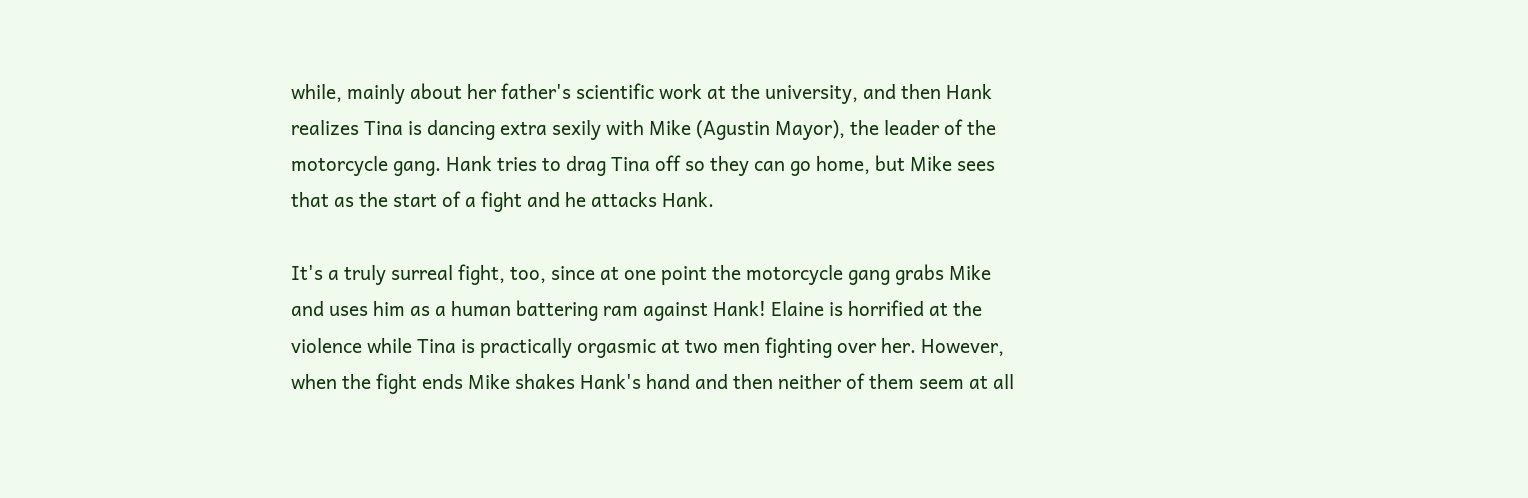while, mainly about her father's scientific work at the university, and then Hank realizes Tina is dancing extra sexily with Mike (Agustin Mayor), the leader of the motorcycle gang. Hank tries to drag Tina off so they can go home, but Mike sees that as the start of a fight and he attacks Hank.

It's a truly surreal fight, too, since at one point the motorcycle gang grabs Mike and uses him as a human battering ram against Hank! Elaine is horrified at the violence while Tina is practically orgasmic at two men fighting over her. However, when the fight ends Mike shakes Hank's hand and then neither of them seem at all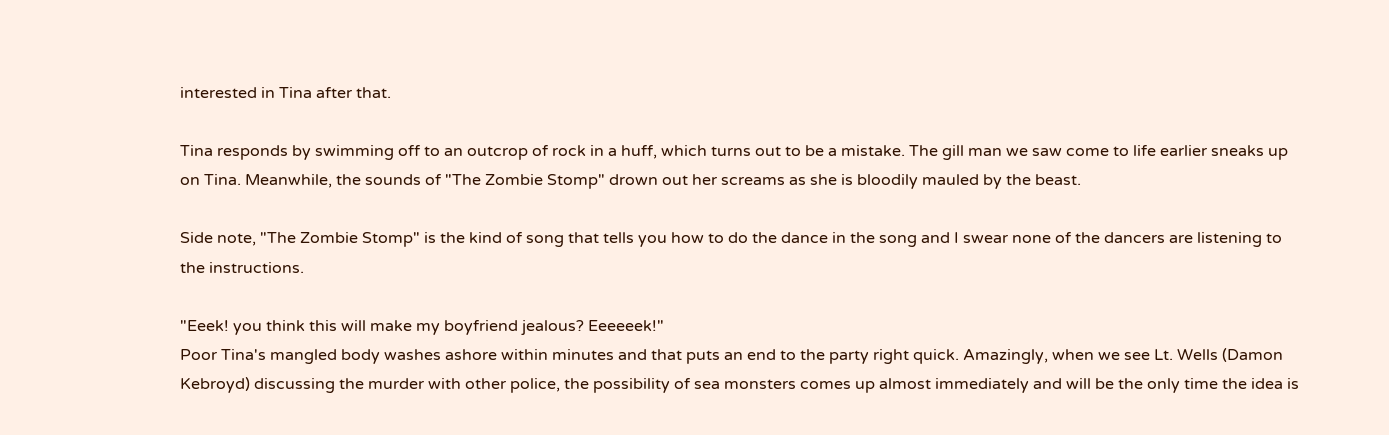interested in Tina after that.

Tina responds by swimming off to an outcrop of rock in a huff, which turns out to be a mistake. The gill man we saw come to life earlier sneaks up on Tina. Meanwhile, the sounds of "The Zombie Stomp" drown out her screams as she is bloodily mauled by the beast.

Side note, "The Zombie Stomp" is the kind of song that tells you how to do the dance in the song and I swear none of the dancers are listening to the instructions.

"Eeek! you think this will make my boyfriend jealous? Eeeeeek!"
Poor Tina's mangled body washes ashore within minutes and that puts an end to the party right quick. Amazingly, when we see Lt. Wells (Damon Kebroyd) discussing the murder with other police, the possibility of sea monsters comes up almost immediately and will be the only time the idea is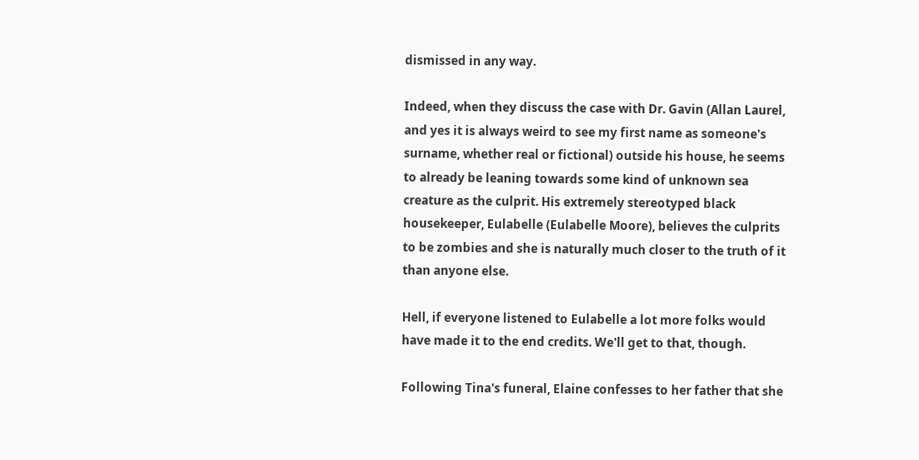dismissed in any way.

Indeed, when they discuss the case with Dr. Gavin (Allan Laurel, and yes it is always weird to see my first name as someone's surname, whether real or fictional) outside his house, he seems to already be leaning towards some kind of unknown sea creature as the culprit. His extremely stereotyped black housekeeper, Eulabelle (Eulabelle Moore), believes the culprits to be zombies and she is naturally much closer to the truth of it than anyone else.

Hell, if everyone listened to Eulabelle a lot more folks would have made it to the end credits. We'll get to that, though.

Following Tina's funeral, Elaine confesses to her father that she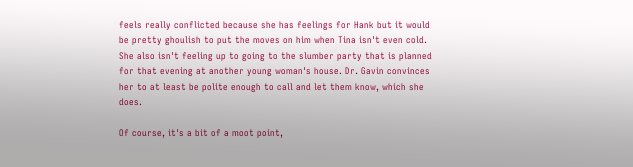feels really conflicted because she has feelings for Hank but it would be pretty ghoulish to put the moves on him when Tina isn't even cold. She also isn't feeling up to going to the slumber party that is planned for that evening at another young woman's house. Dr. Gavin convinces her to at least be polite enough to call and let them know, which she does.

Of course, it's a bit of a moot point,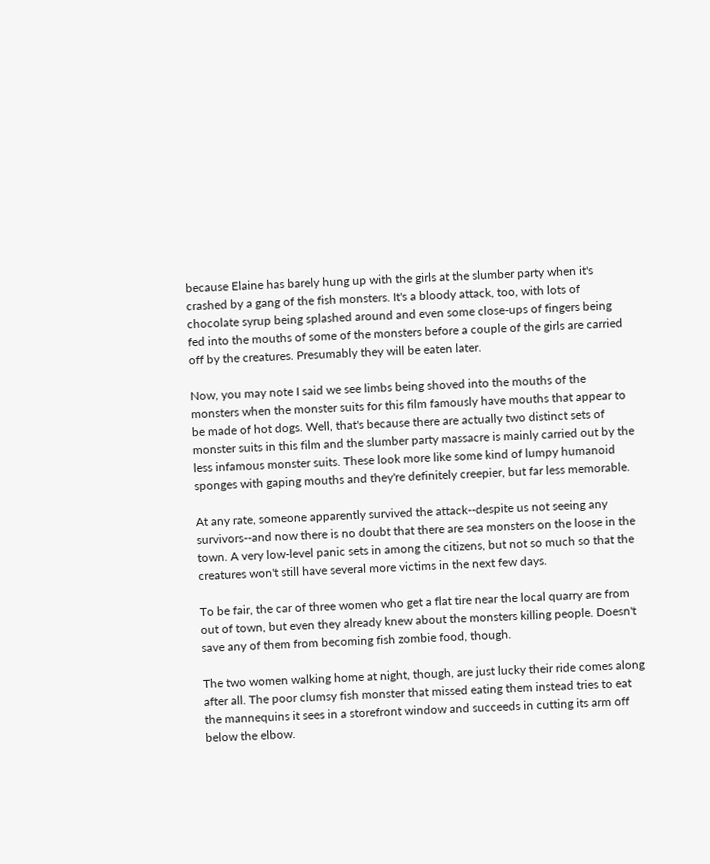because Elaine has barely hung up with the girls at the slumber party when it's crashed by a gang of the fish monsters. It's a bloody attack, too, with lots of chocolate syrup being splashed around and even some close-ups of fingers being fed into the mouths of some of the monsters before a couple of the girls are carried off by the creatures. Presumably they will be eaten later.

Now, you may note I said we see limbs being shoved into the mouths of the monsters when the monster suits for this film famously have mouths that appear to be made of hot dogs. Well, that's because there are actually two distinct sets of monster suits in this film and the slumber party massacre is mainly carried out by the less infamous monster suits. These look more like some kind of lumpy humanoid sponges with gaping mouths and they're definitely creepier, but far less memorable.

At any rate, someone apparently survived the attack--despite us not seeing any survivors--and now there is no doubt that there are sea monsters on the loose in the town. A very low-level panic sets in among the citizens, but not so much so that the creatures won't still have several more victims in the next few days.

To be fair, the car of three women who get a flat tire near the local quarry are from out of town, but even they already knew about the monsters killing people. Doesn't save any of them from becoming fish zombie food, though.

The two women walking home at night, though, are just lucky their ride comes along after all. The poor clumsy fish monster that missed eating them instead tries to eat the mannequins it sees in a storefront window and succeeds in cutting its arm off below the elbow.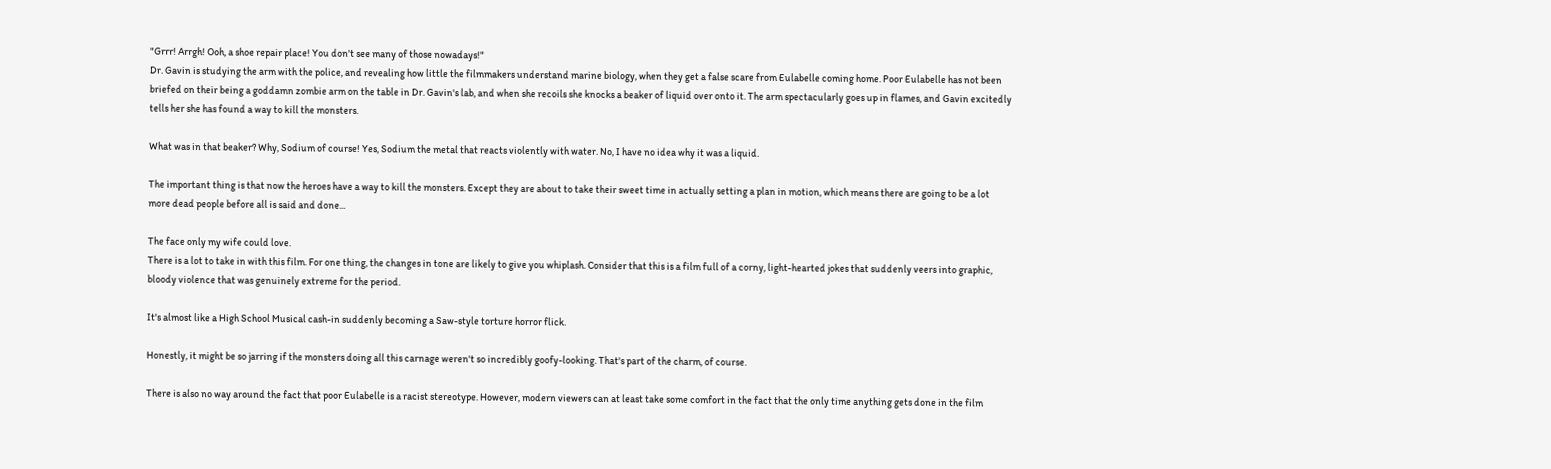"Grrr! Arrgh! Ooh, a shoe repair place! You don't see many of those nowadays!"
Dr. Gavin is studying the arm with the police, and revealing how little the filmmakers understand marine biology, when they get a false scare from Eulabelle coming home. Poor Eulabelle has not been briefed on their being a goddamn zombie arm on the table in Dr. Gavin's lab, and when she recoils she knocks a beaker of liquid over onto it. The arm spectacularly goes up in flames, and Gavin excitedly tells her she has found a way to kill the monsters.

What was in that beaker? Why, Sodium of course! Yes, Sodium the metal that reacts violently with water. No, I have no idea why it was a liquid.

The important thing is that now the heroes have a way to kill the monsters. Except they are about to take their sweet time in actually setting a plan in motion, which means there are going to be a lot more dead people before all is said and done...

The face only my wife could love.
There is a lot to take in with this film. For one thing, the changes in tone are likely to give you whiplash. Consider that this is a film full of a corny, light-hearted jokes that suddenly veers into graphic, bloody violence that was genuinely extreme for the period.

It's almost like a High School Musical cash-in suddenly becoming a Saw-style torture horror flick.

Honestly, it might be so jarring if the monsters doing all this carnage weren't so incredibly goofy-looking. That's part of the charm, of course.

There is also no way around the fact that poor Eulabelle is a racist stereotype. However, modern viewers can at least take some comfort in the fact that the only time anything gets done in the film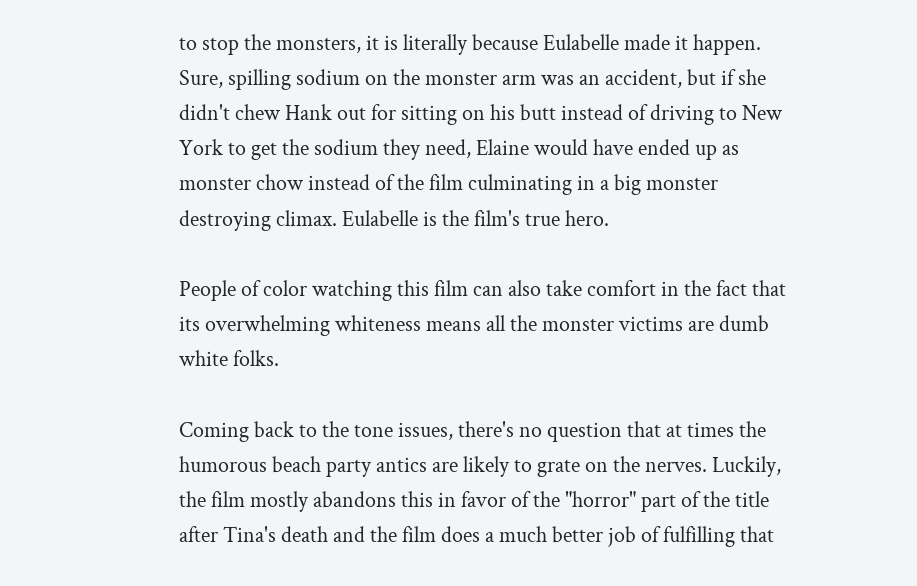to stop the monsters, it is literally because Eulabelle made it happen. Sure, spilling sodium on the monster arm was an accident, but if she didn't chew Hank out for sitting on his butt instead of driving to New York to get the sodium they need, Elaine would have ended up as monster chow instead of the film culminating in a big monster destroying climax. Eulabelle is the film's true hero.

People of color watching this film can also take comfort in the fact that its overwhelming whiteness means all the monster victims are dumb white folks.

Coming back to the tone issues, there's no question that at times the humorous beach party antics are likely to grate on the nerves. Luckily, the film mostly abandons this in favor of the "horror" part of the title after Tina's death and the film does a much better job of fulfilling that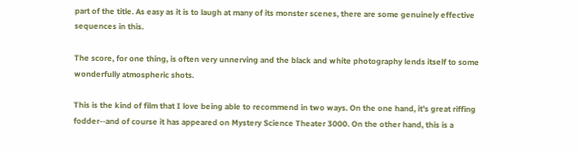part of the title. As easy as it is to laugh at many of its monster scenes, there are some genuinely effective sequences in this.

The score, for one thing, is often very unnerving and the black and white photography lends itself to some wonderfully atmospheric shots.

This is the kind of film that I love being able to recommend in two ways. On the one hand, it's great riffing fodder--and of course it has appeared on Mystery Science Theater 3000. On the other hand, this is a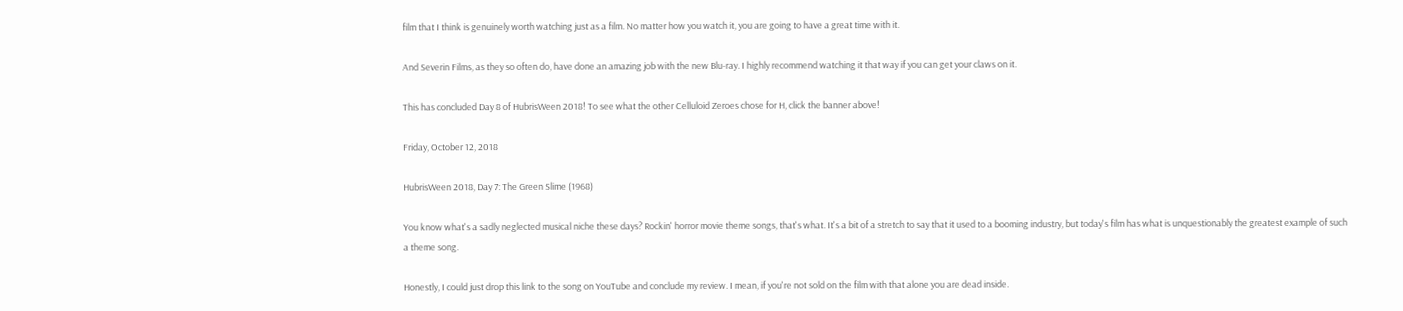film that I think is genuinely worth watching just as a film. No matter how you watch it, you are going to have a great time with it.

And Severin Films, as they so often do, have done an amazing job with the new Blu-ray. I highly recommend watching it that way if you can get your claws on it.

This has concluded Day 8 of HubrisWeen 2018! To see what the other Celluloid Zeroes chose for H, click the banner above!

Friday, October 12, 2018

HubrisWeen 2018, Day 7: The Green Slime (1968)

You know what's a sadly neglected musical niche these days? Rockin' horror movie theme songs, that's what. It's a bit of a stretch to say that it used to a booming industry, but today's film has what is unquestionably the greatest example of such a theme song.

Honestly, I could just drop this link to the song on YouTube and conclude my review. I mean, if you're not sold on the film with that alone you are dead inside.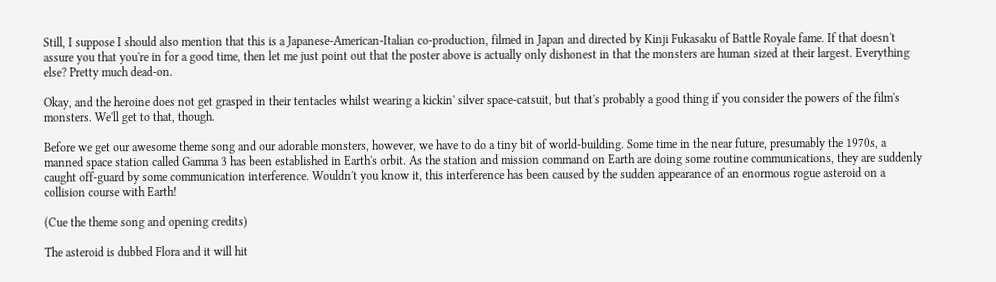Still, I suppose I should also mention that this is a Japanese-American-Italian co-production, filmed in Japan and directed by Kinji Fukasaku of Battle Royale fame. If that doesn't assure you that you're in for a good time, then let me just point out that the poster above is actually only dishonest in that the monsters are human sized at their largest. Everything else? Pretty much dead-on.

Okay, and the heroine does not get grasped in their tentacles whilst wearing a kickin' silver space-catsuit, but that's probably a good thing if you consider the powers of the film's monsters. We'll get to that, though.

Before we get our awesome theme song and our adorable monsters, however, we have to do a tiny bit of world-building. Some time in the near future, presumably the 1970s, a manned space station called Gamma 3 has been established in Earth's orbit. As the station and mission command on Earth are doing some routine communications, they are suddenly caught off-guard by some communication interference. Wouldn't you know it, this interference has been caused by the sudden appearance of an enormous rogue asteroid on a collision course with Earth!

(Cue the theme song and opening credits)

The asteroid is dubbed Flora and it will hit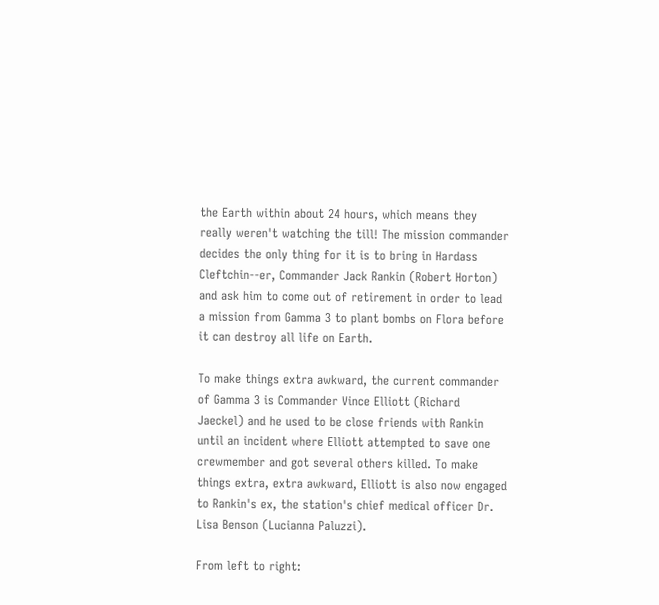the Earth within about 24 hours, which means they really weren't watching the till! The mission commander decides the only thing for it is to bring in Hardass Cleftchin--er, Commander Jack Rankin (Robert Horton) and ask him to come out of retirement in order to lead a mission from Gamma 3 to plant bombs on Flora before it can destroy all life on Earth.

To make things extra awkward, the current commander of Gamma 3 is Commander Vince Elliott (Richard Jaeckel) and he used to be close friends with Rankin until an incident where Elliott attempted to save one crewmember and got several others killed. To make things extra, extra awkward, Elliott is also now engaged to Rankin's ex, the station's chief medical officer Dr. Lisa Benson (Lucianna Paluzzi).

From left to right: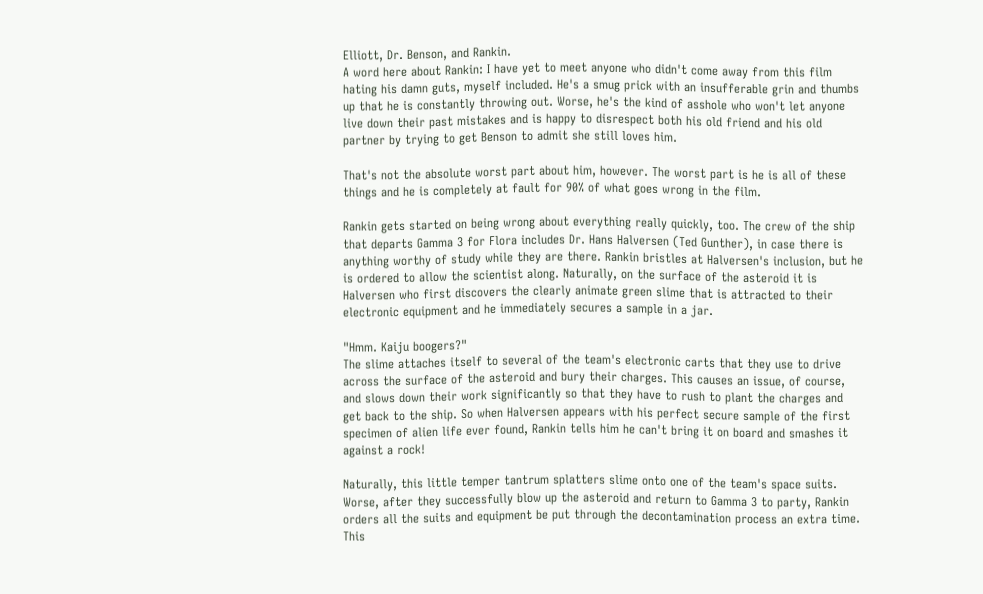Elliott, Dr. Benson, and Rankin.
A word here about Rankin: I have yet to meet anyone who didn't come away from this film hating his damn guts, myself included. He's a smug prick with an insufferable grin and thumbs up that he is constantly throwing out. Worse, he's the kind of asshole who won't let anyone live down their past mistakes and is happy to disrespect both his old friend and his old partner by trying to get Benson to admit she still loves him.

That's not the absolute worst part about him, however. The worst part is he is all of these things and he is completely at fault for 90% of what goes wrong in the film.

Rankin gets started on being wrong about everything really quickly, too. The crew of the ship that departs Gamma 3 for Flora includes Dr. Hans Halversen (Ted Gunther), in case there is anything worthy of study while they are there. Rankin bristles at Halversen's inclusion, but he is ordered to allow the scientist along. Naturally, on the surface of the asteroid it is Halversen who first discovers the clearly animate green slime that is attracted to their electronic equipment and he immediately secures a sample in a jar.

"Hmm. Kaiju boogers?"
The slime attaches itself to several of the team's electronic carts that they use to drive across the surface of the asteroid and bury their charges. This causes an issue, of course, and slows down their work significantly so that they have to rush to plant the charges and get back to the ship. So when Halversen appears with his perfect secure sample of the first specimen of alien life ever found, Rankin tells him he can't bring it on board and smashes it against a rock!

Naturally, this little temper tantrum splatters slime onto one of the team's space suits. Worse, after they successfully blow up the asteroid and return to Gamma 3 to party, Rankin orders all the suits and equipment be put through the decontamination process an extra time. This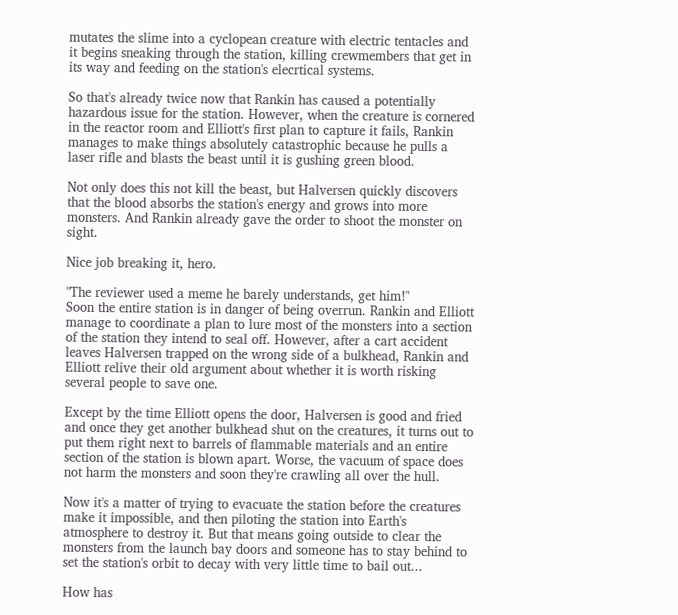mutates the slime into a cyclopean creature with electric tentacles and it begins sneaking through the station, killing crewmembers that get in its way and feeding on the station's elecrtical systems.

So that's already twice now that Rankin has caused a potentially hazardous issue for the station. However, when the creature is cornered in the reactor room and Elliott's first plan to capture it fails, Rankin manages to make things absolutely catastrophic because he pulls a laser rifle and blasts the beast until it is gushing green blood.

Not only does this not kill the beast, but Halversen quickly discovers that the blood absorbs the station's energy and grows into more monsters. And Rankin already gave the order to shoot the monster on sight.

Nice job breaking it, hero.

"The reviewer used a meme he barely understands, get him!"
Soon the entire station is in danger of being overrun. Rankin and Elliott manage to coordinate a plan to lure most of the monsters into a section of the station they intend to seal off. However, after a cart accident leaves Halversen trapped on the wrong side of a bulkhead, Rankin and Elliott relive their old argument about whether it is worth risking several people to save one.

Except by the time Elliott opens the door, Halversen is good and fried and once they get another bulkhead shut on the creatures, it turns out to put them right next to barrels of flammable materials and an entire section of the station is blown apart. Worse, the vacuum of space does not harm the monsters and soon they're crawling all over the hull.

Now it's a matter of trying to evacuate the station before the creatures make it impossible, and then piloting the station into Earth's atmosphere to destroy it. But that means going outside to clear the monsters from the launch bay doors and someone has to stay behind to set the station's orbit to decay with very little time to bail out...

How has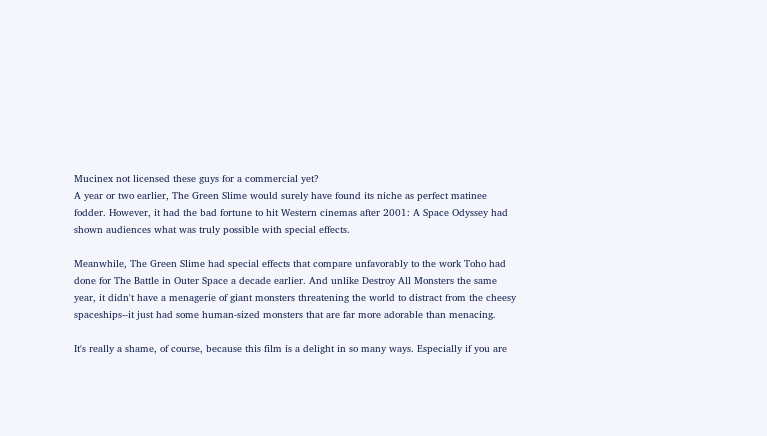Mucinex not licensed these guys for a commercial yet?
A year or two earlier, The Green Slime would surely have found its niche as perfect matinee fodder. However, it had the bad fortune to hit Western cinemas after 2001: A Space Odyssey had shown audiences what was truly possible with special effects.

Meanwhile, The Green Slime had special effects that compare unfavorably to the work Toho had done for The Battle in Outer Space a decade earlier. And unlike Destroy All Monsters the same year, it didn't have a menagerie of giant monsters threatening the world to distract from the cheesy spaceships--it just had some human-sized monsters that are far more adorable than menacing.

It's really a shame, of course, because this film is a delight in so many ways. Especially if you are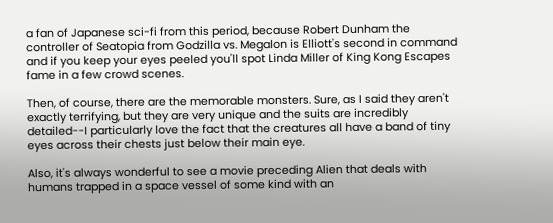a fan of Japanese sci-fi from this period, because Robert Dunham the controller of Seatopia from Godzilla vs. Megalon is Elliott's second in command and if you keep your eyes peeled you'll spot Linda Miller of King Kong Escapes fame in a few crowd scenes.

Then, of course, there are the memorable monsters. Sure, as I said they aren't exactly terrifying, but they are very unique and the suits are incredibly detailed--I particularly love the fact that the creatures all have a band of tiny eyes across their chests just below their main eye.

Also, it's always wonderful to see a movie preceding Alien that deals with humans trapped in a space vessel of some kind with an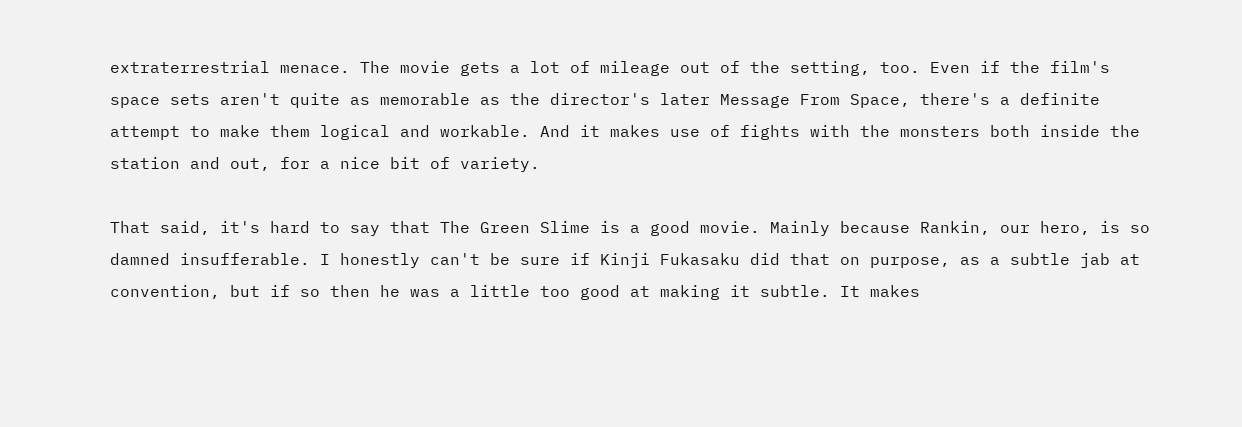extraterrestrial menace. The movie gets a lot of mileage out of the setting, too. Even if the film's space sets aren't quite as memorable as the director's later Message From Space, there's a definite attempt to make them logical and workable. And it makes use of fights with the monsters both inside the station and out, for a nice bit of variety.

That said, it's hard to say that The Green Slime is a good movie. Mainly because Rankin, our hero, is so damned insufferable. I honestly can't be sure if Kinji Fukasaku did that on purpose, as a subtle jab at convention, but if so then he was a little too good at making it subtle. It makes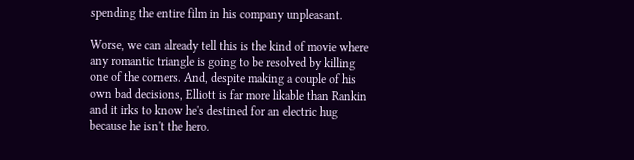spending the entire film in his company unpleasant.

Worse, we can already tell this is the kind of movie where any romantic triangle is going to be resolved by killing one of the corners. And, despite making a couple of his own bad decisions, Elliott is far more likable than Rankin and it irks to know he's destined for an electric hug because he isn't the hero.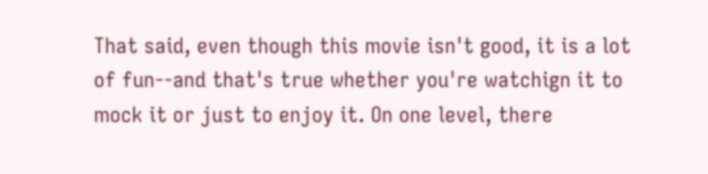That said, even though this movie isn't good, it is a lot of fun--and that's true whether you're watchign it to mock it or just to enjoy it. On one level, there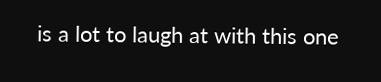is a lot to laugh at with this one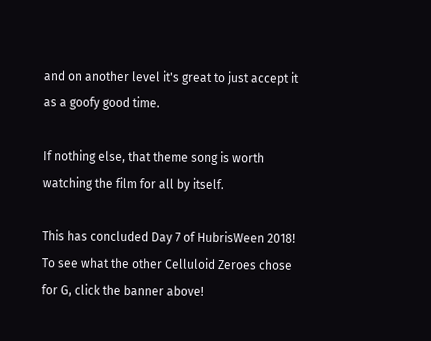and on another level it's great to just accept it as a goofy good time.

If nothing else, that theme song is worth watching the film for all by itself.

This has concluded Day 7 of HubrisWeen 2018! To see what the other Celluloid Zeroes chose for G, click the banner above!